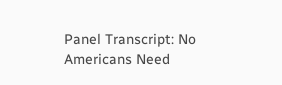Panel Transcript: No Americans Need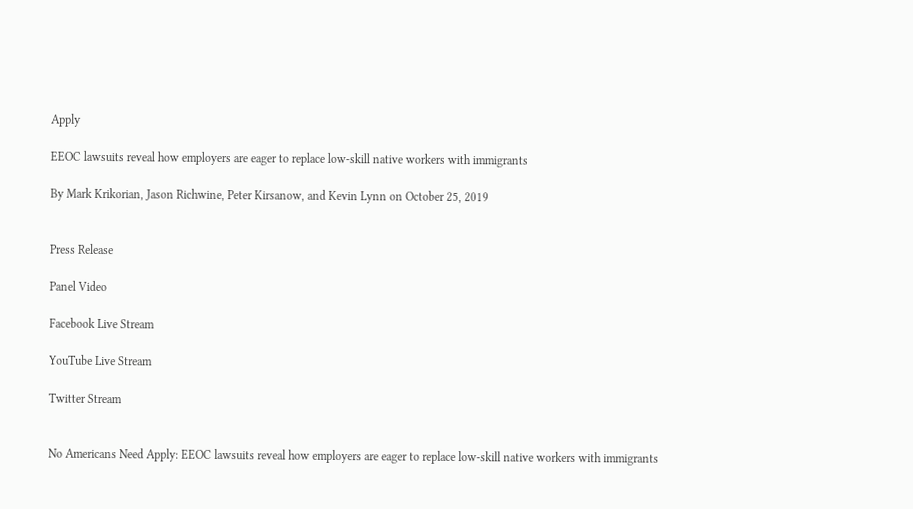Apply

EEOC lawsuits reveal how employers are eager to replace low-skill native workers with immigrants

By Mark Krikorian, Jason Richwine, Peter Kirsanow, and Kevin Lynn on October 25, 2019


Press Release

Panel Video

Facebook Live Stream

YouTube Live Stream

Twitter Stream


No Americans Need Apply: EEOC lawsuits reveal how employers are eager to replace low-skill native workers with immigrants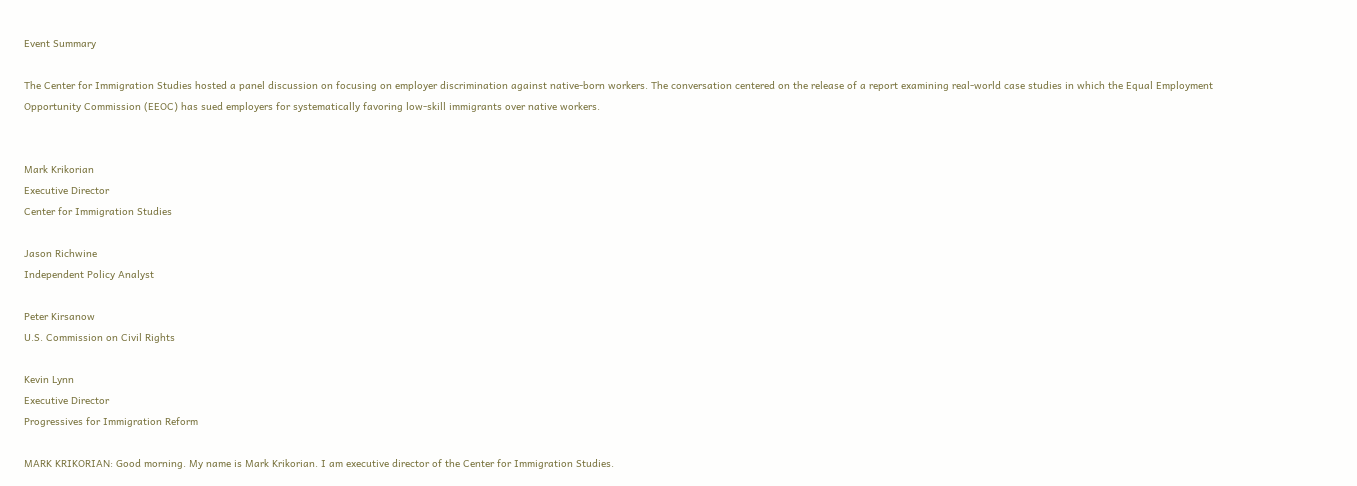Event Summary

The Center for Immigration Studies hosted a panel discussion on focusing on employer discrimination against native-born workers. The conversation centered on the release of a report examining real-world case studies in which the Equal Employment Opportunity Commission (EEOC) has sued employers for systematically favoring low-skill immigrants over native workers.


Mark Krikorian
Executive Director
Center for Immigration Studies

Jason Richwine
Independent Policy Analyst

Peter Kirsanow
U.S. Commission on Civil Rights

Kevin Lynn
Executive Director
Progressives for Immigration Reform

MARK KRIKORIAN: Good morning. My name is Mark Krikorian. I am executive director of the Center for Immigration Studies.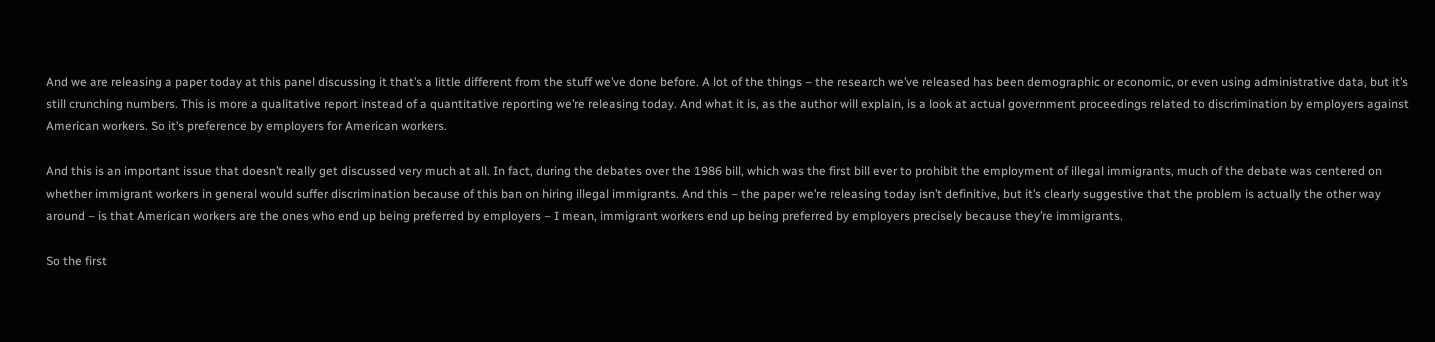And we are releasing a paper today at this panel discussing it that’s a little different from the stuff we’ve done before. A lot of the things – the research we’ve released has been demographic or economic, or even using administrative data, but it’s still crunching numbers. This is more a qualitative report instead of a quantitative reporting we’re releasing today. And what it is, as the author will explain, is a look at actual government proceedings related to discrimination by employers against American workers. So it’s preference by employers for American workers.

And this is an important issue that doesn’t really get discussed very much at all. In fact, during the debates over the 1986 bill, which was the first bill ever to prohibit the employment of illegal immigrants, much of the debate was centered on whether immigrant workers in general would suffer discrimination because of this ban on hiring illegal immigrants. And this – the paper we’re releasing today isn’t definitive, but it’s clearly suggestive that the problem is actually the other way around – is that American workers are the ones who end up being preferred by employers – I mean, immigrant workers end up being preferred by employers precisely because they’re immigrants.

So the first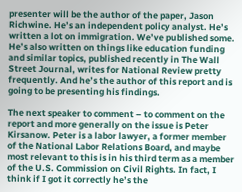presenter will be the author of the paper, Jason Richwine. He’s an independent policy analyst. He’s written a lot on immigration. We’ve published some. He’s also written on things like education funding and similar topics, published recently in The Wall Street Journal, writes for National Review pretty frequently. And he’s the author of this report and is going to be presenting his findings.

The next speaker to comment – to comment on the report and more generally on the issue is Peter Kirsanow. Peter is a labor lawyer, a former member of the National Labor Relations Board, and maybe most relevant to this is in his third term as a member of the U.S. Commission on Civil Rights. In fact, I think if I got it correctly he’s the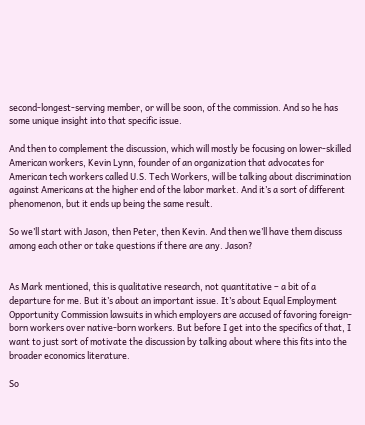second-longest-serving member, or will be soon, of the commission. And so he has some unique insight into that specific issue.

And then to complement the discussion, which will mostly be focusing on lower-skilled American workers, Kevin Lynn, founder of an organization that advocates for American tech workers called U.S. Tech Workers, will be talking about discrimination against Americans at the higher end of the labor market. And it’s a sort of different phenomenon, but it ends up being the same result.

So we’ll start with Jason, then Peter, then Kevin. And then we’ll have them discuss among each other or take questions if there are any. Jason?


As Mark mentioned, this is qualitative research, not quantitative – a bit of a departure for me. But it’s about an important issue. It’s about Equal Employment Opportunity Commission lawsuits in which employers are accused of favoring foreign-born workers over native-born workers. But before I get into the specifics of that, I want to just sort of motivate the discussion by talking about where this fits into the broader economics literature.

So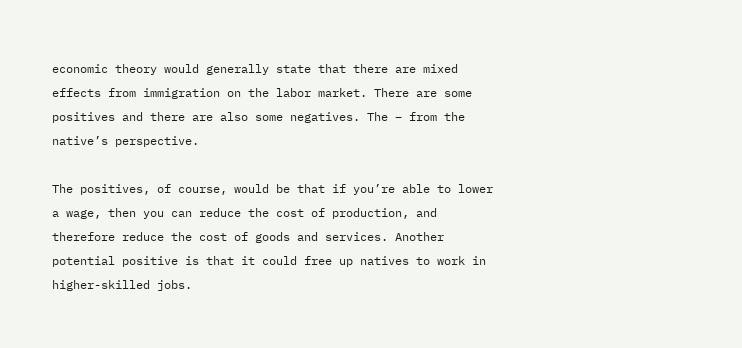economic theory would generally state that there are mixed effects from immigration on the labor market. There are some positives and there are also some negatives. The – from the native’s perspective.

The positives, of course, would be that if you’re able to lower a wage, then you can reduce the cost of production, and therefore reduce the cost of goods and services. Another potential positive is that it could free up natives to work in higher-skilled jobs.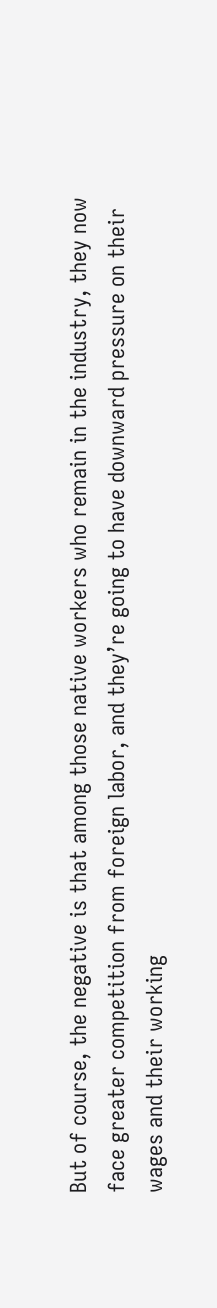But of course, the negative is that among those native workers who remain in the industry, they now face greater competition from foreign labor, and they’re going to have downward pressure on their wages and their working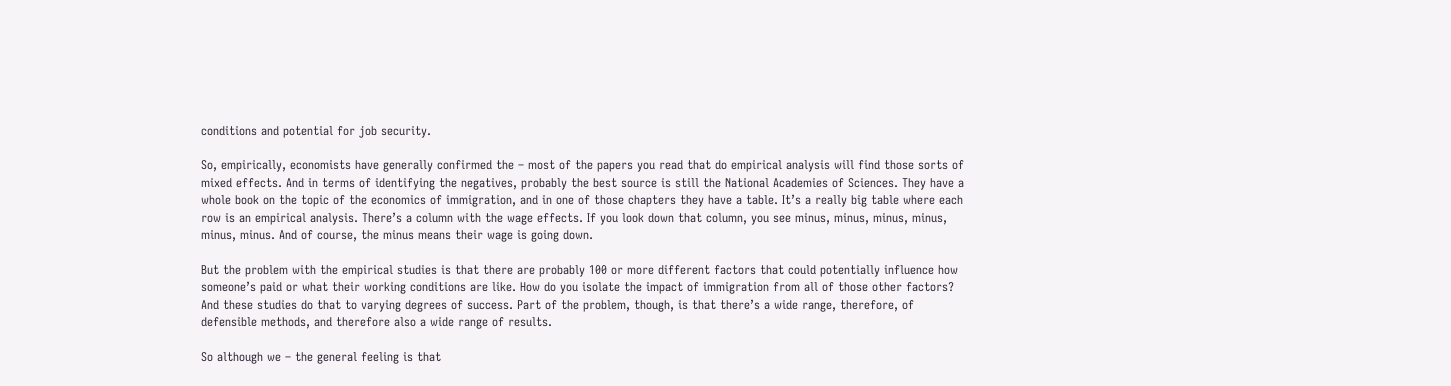conditions and potential for job security.

So, empirically, economists have generally confirmed the – most of the papers you read that do empirical analysis will find those sorts of mixed effects. And in terms of identifying the negatives, probably the best source is still the National Academies of Sciences. They have a whole book on the topic of the economics of immigration, and in one of those chapters they have a table. It’s a really big table where each row is an empirical analysis. There’s a column with the wage effects. If you look down that column, you see minus, minus, minus, minus, minus, minus. And of course, the minus means their wage is going down.

But the problem with the empirical studies is that there are probably 100 or more different factors that could potentially influence how someone’s paid or what their working conditions are like. How do you isolate the impact of immigration from all of those other factors? And these studies do that to varying degrees of success. Part of the problem, though, is that there’s a wide range, therefore, of defensible methods, and therefore also a wide range of results.

So although we – the general feeling is that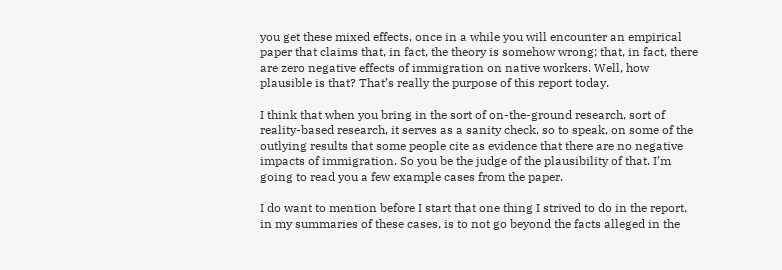you get these mixed effects, once in a while you will encounter an empirical paper that claims that, in fact, the theory is somehow wrong; that, in fact, there are zero negative effects of immigration on native workers. Well, how plausible is that? That’s really the purpose of this report today.

I think that when you bring in the sort of on-the-ground research, sort of reality-based research, it serves as a sanity check, so to speak, on some of the outlying results that some people cite as evidence that there are no negative impacts of immigration. So you be the judge of the plausibility of that. I’m going to read you a few example cases from the paper.

I do want to mention before I start that one thing I strived to do in the report, in my summaries of these cases, is to not go beyond the facts alleged in the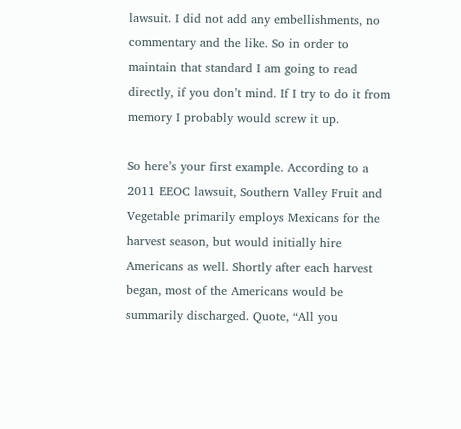lawsuit. I did not add any embellishments, no commentary and the like. So in order to maintain that standard I am going to read directly, if you don’t mind. If I try to do it from memory I probably would screw it up.

So here’s your first example. According to a 2011 EEOC lawsuit, Southern Valley Fruit and Vegetable primarily employs Mexicans for the harvest season, but would initially hire Americans as well. Shortly after each harvest began, most of the Americans would be summarily discharged. Quote, “All you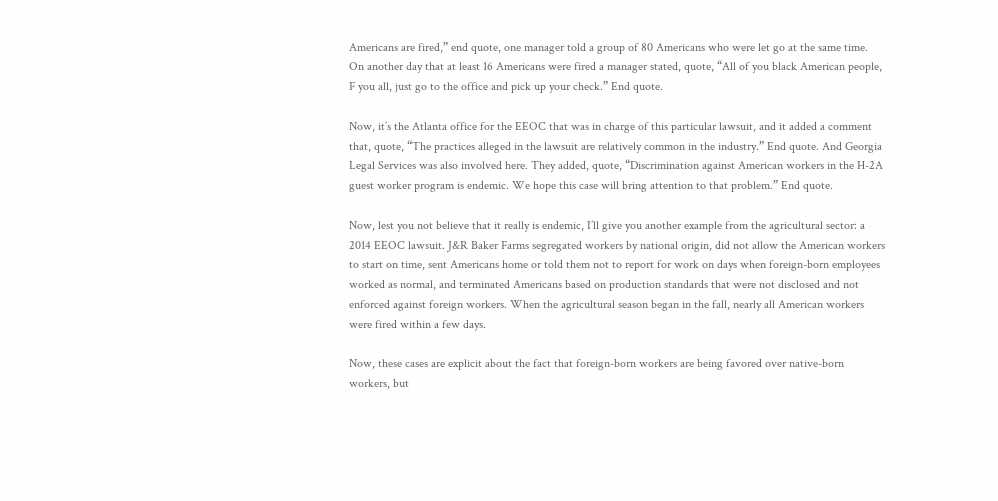Americans are fired,” end quote, one manager told a group of 80 Americans who were let go at the same time. On another day that at least 16 Americans were fired a manager stated, quote, “All of you black American people, F you all, just go to the office and pick up your check.” End quote.

Now, it’s the Atlanta office for the EEOC that was in charge of this particular lawsuit, and it added a comment that, quote, “The practices alleged in the lawsuit are relatively common in the industry.” End quote. And Georgia Legal Services was also involved here. They added, quote, “Discrimination against American workers in the H-2A guest worker program is endemic. We hope this case will bring attention to that problem.” End quote.

Now, lest you not believe that it really is endemic, I’ll give you another example from the agricultural sector: a 2014 EEOC lawsuit. J&R Baker Farms segregated workers by national origin, did not allow the American workers to start on time, sent Americans home or told them not to report for work on days when foreign-born employees worked as normal, and terminated Americans based on production standards that were not disclosed and not enforced against foreign workers. When the agricultural season began in the fall, nearly all American workers were fired within a few days.

Now, these cases are explicit about the fact that foreign-born workers are being favored over native-born workers, but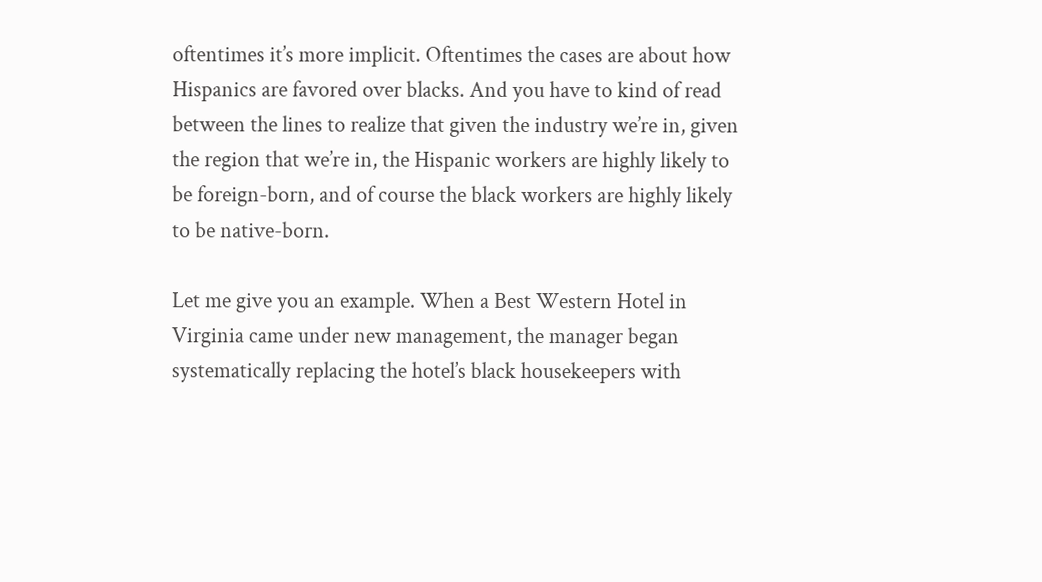oftentimes it’s more implicit. Oftentimes the cases are about how Hispanics are favored over blacks. And you have to kind of read between the lines to realize that given the industry we’re in, given the region that we’re in, the Hispanic workers are highly likely to be foreign-born, and of course the black workers are highly likely to be native-born.

Let me give you an example. When a Best Western Hotel in Virginia came under new management, the manager began systematically replacing the hotel’s black housekeepers with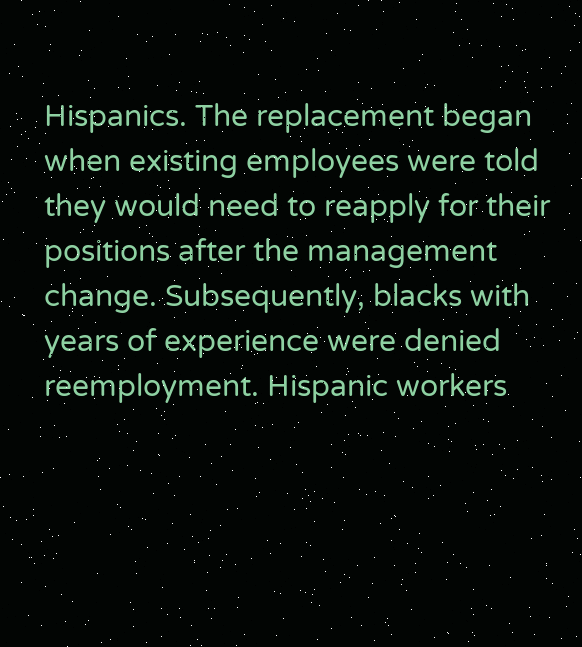Hispanics. The replacement began when existing employees were told they would need to reapply for their positions after the management change. Subsequently, blacks with years of experience were denied reemployment. Hispanic workers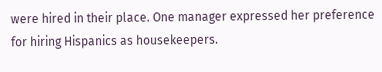were hired in their place. One manager expressed her preference for hiring Hispanics as housekeepers.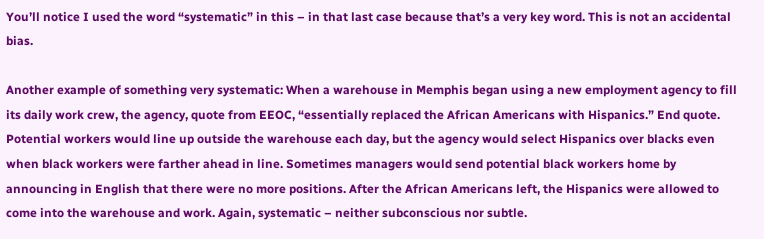You’ll notice I used the word “systematic” in this – in that last case because that’s a very key word. This is not an accidental bias.

Another example of something very systematic: When a warehouse in Memphis began using a new employment agency to fill its daily work crew, the agency, quote from EEOC, “essentially replaced the African Americans with Hispanics.” End quote. Potential workers would line up outside the warehouse each day, but the agency would select Hispanics over blacks even when black workers were farther ahead in line. Sometimes managers would send potential black workers home by announcing in English that there were no more positions. After the African Americans left, the Hispanics were allowed to come into the warehouse and work. Again, systematic – neither subconscious nor subtle.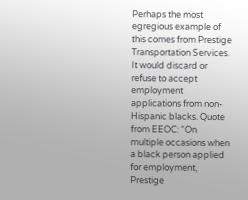Perhaps the most egregious example of this comes from Prestige Transportation Services. It would discard or refuse to accept employment applications from non-Hispanic blacks. Quote from EEOC: “On multiple occasions when a black person applied for employment, Prestige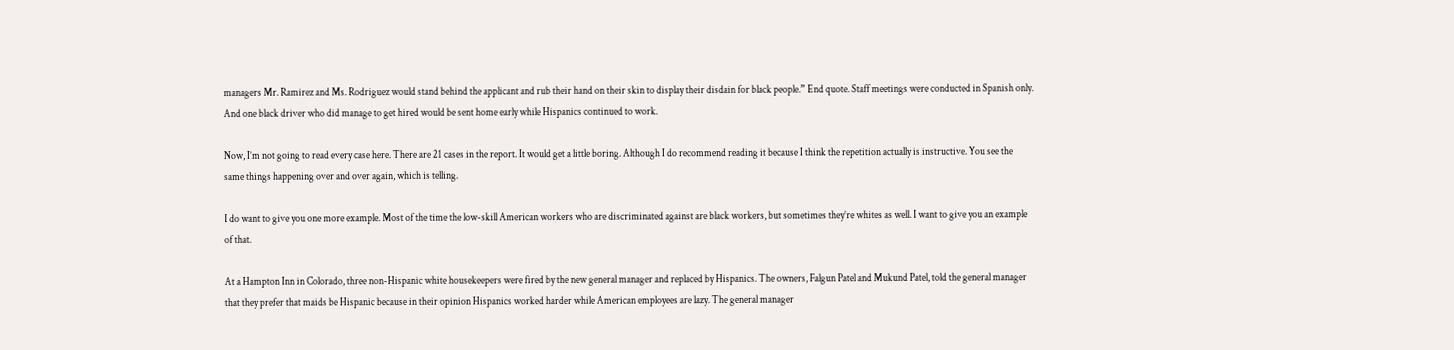managers Mr. Ramirez and Ms. Rodriguez would stand behind the applicant and rub their hand on their skin to display their disdain for black people.” End quote. Staff meetings were conducted in Spanish only. And one black driver who did manage to get hired would be sent home early while Hispanics continued to work.

Now, I’m not going to read every case here. There are 21 cases in the report. It would get a little boring. Although I do recommend reading it because I think the repetition actually is instructive. You see the same things happening over and over again, which is telling.

I do want to give you one more example. Most of the time the low-skill American workers who are discriminated against are black workers, but sometimes they’re whites as well. I want to give you an example of that.

At a Hampton Inn in Colorado, three non-Hispanic white housekeepers were fired by the new general manager and replaced by Hispanics. The owners, Falgun Patel and Mukund Patel, told the general manager that they prefer that maids be Hispanic because in their opinion Hispanics worked harder while American employees are lazy. The general manager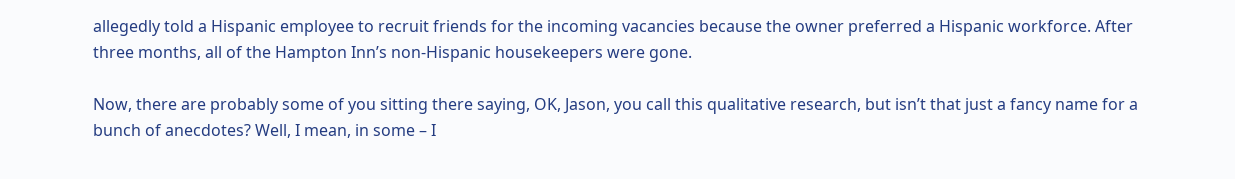allegedly told a Hispanic employee to recruit friends for the incoming vacancies because the owner preferred a Hispanic workforce. After three months, all of the Hampton Inn’s non-Hispanic housekeepers were gone.

Now, there are probably some of you sitting there saying, OK, Jason, you call this qualitative research, but isn’t that just a fancy name for a bunch of anecdotes? Well, I mean, in some – I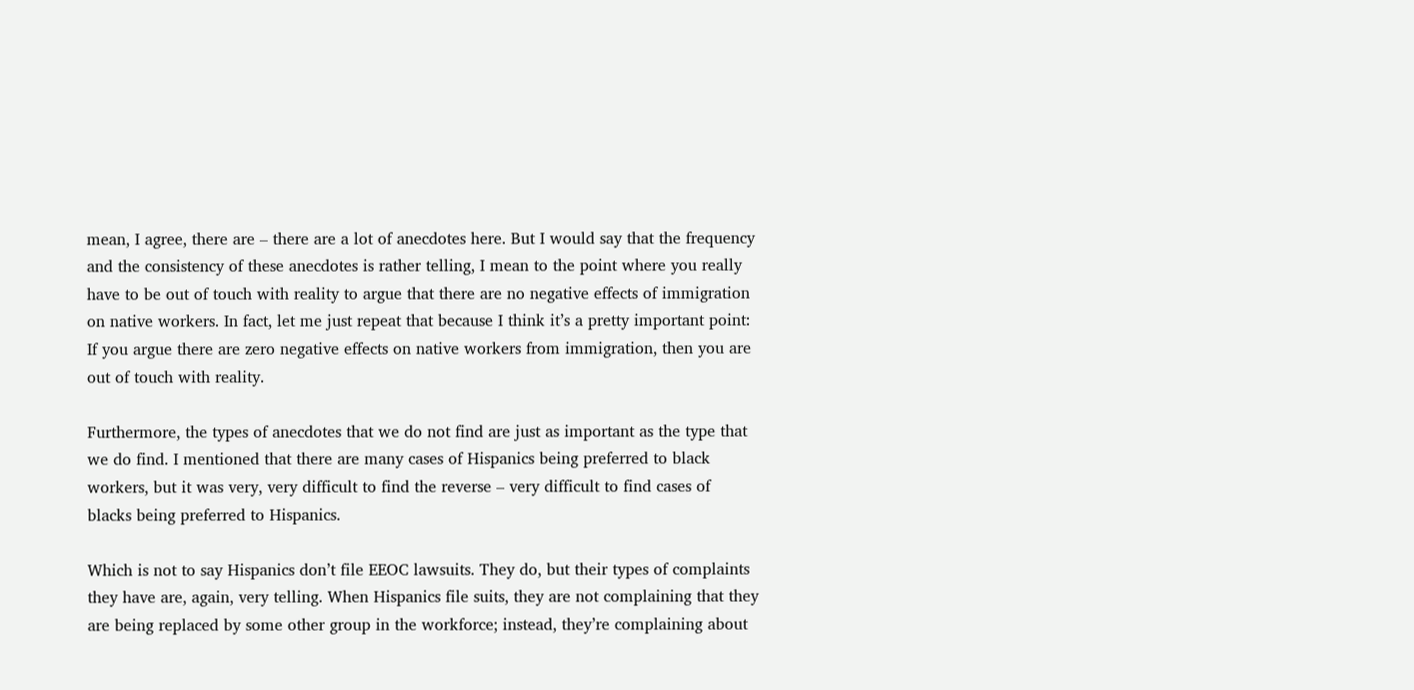mean, I agree, there are – there are a lot of anecdotes here. But I would say that the frequency and the consistency of these anecdotes is rather telling, I mean to the point where you really have to be out of touch with reality to argue that there are no negative effects of immigration on native workers. In fact, let me just repeat that because I think it’s a pretty important point: If you argue there are zero negative effects on native workers from immigration, then you are out of touch with reality.

Furthermore, the types of anecdotes that we do not find are just as important as the type that we do find. I mentioned that there are many cases of Hispanics being preferred to black workers, but it was very, very difficult to find the reverse – very difficult to find cases of blacks being preferred to Hispanics.

Which is not to say Hispanics don’t file EEOC lawsuits. They do, but their types of complaints they have are, again, very telling. When Hispanics file suits, they are not complaining that they are being replaced by some other group in the workforce; instead, they’re complaining about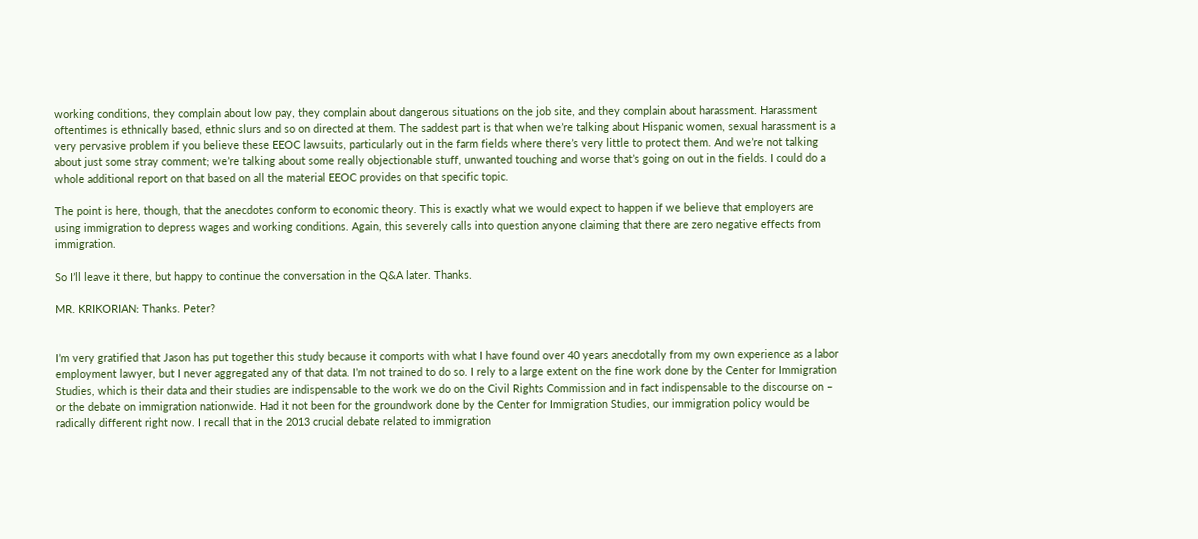working conditions, they complain about low pay, they complain about dangerous situations on the job site, and they complain about harassment. Harassment oftentimes is ethnically based, ethnic slurs and so on directed at them. The saddest part is that when we’re talking about Hispanic women, sexual harassment is a very pervasive problem if you believe these EEOC lawsuits, particularly out in the farm fields where there’s very little to protect them. And we’re not talking about just some stray comment; we’re talking about some really objectionable stuff, unwanted touching and worse that’s going on out in the fields. I could do a whole additional report on that based on all the material EEOC provides on that specific topic.

The point is here, though, that the anecdotes conform to economic theory. This is exactly what we would expect to happen if we believe that employers are using immigration to depress wages and working conditions. Again, this severely calls into question anyone claiming that there are zero negative effects from immigration.

So I’ll leave it there, but happy to continue the conversation in the Q&A later. Thanks.

MR. KRIKORIAN: Thanks. Peter?


I’m very gratified that Jason has put together this study because it comports with what I have found over 40 years anecdotally from my own experience as a labor employment lawyer, but I never aggregated any of that data. I’m not trained to do so. I rely to a large extent on the fine work done by the Center for Immigration Studies, which is their data and their studies are indispensable to the work we do on the Civil Rights Commission and in fact indispensable to the discourse on – or the debate on immigration nationwide. Had it not been for the groundwork done by the Center for Immigration Studies, our immigration policy would be radically different right now. I recall that in the 2013 crucial debate related to immigration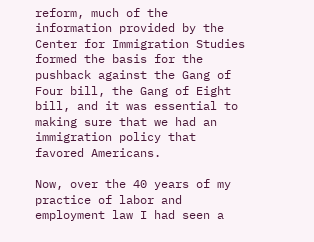reform, much of the information provided by the Center for Immigration Studies formed the basis for the pushback against the Gang of Four bill, the Gang of Eight bill, and it was essential to making sure that we had an immigration policy that favored Americans.

Now, over the 40 years of my practice of labor and employment law I had seen a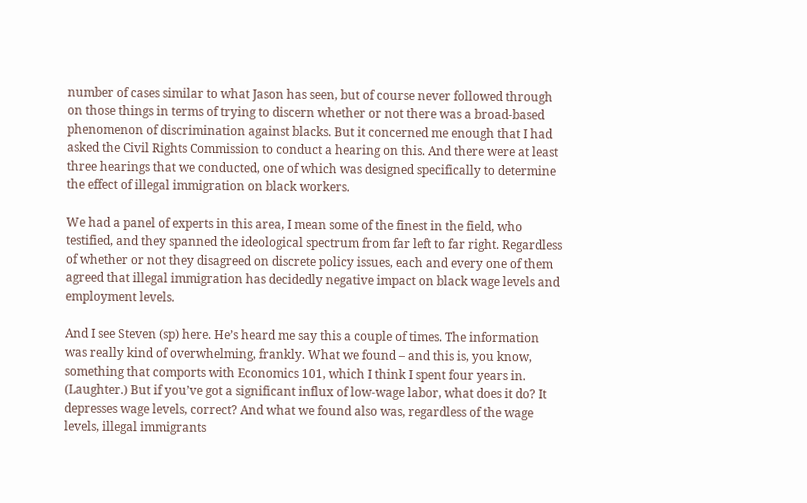number of cases similar to what Jason has seen, but of course never followed through on those things in terms of trying to discern whether or not there was a broad-based phenomenon of discrimination against blacks. But it concerned me enough that I had asked the Civil Rights Commission to conduct a hearing on this. And there were at least three hearings that we conducted, one of which was designed specifically to determine the effect of illegal immigration on black workers.

We had a panel of experts in this area, I mean some of the finest in the field, who testified, and they spanned the ideological spectrum from far left to far right. Regardless of whether or not they disagreed on discrete policy issues, each and every one of them agreed that illegal immigration has decidedly negative impact on black wage levels and employment levels.

And I see Steven (sp) here. He’s heard me say this a couple of times. The information was really kind of overwhelming, frankly. What we found – and this is, you know, something that comports with Economics 101, which I think I spent four years in. (Laughter.) But if you’ve got a significant influx of low-wage labor, what does it do? It depresses wage levels, correct? And what we found also was, regardless of the wage levels, illegal immigrants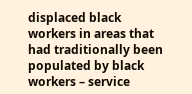displaced black workers in areas that had traditionally been populated by black workers – service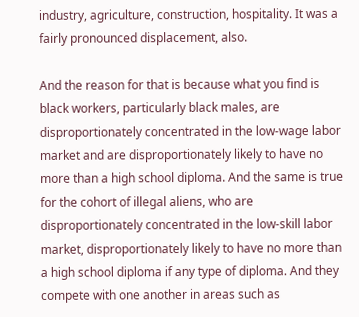industry, agriculture, construction, hospitality. It was a fairly pronounced displacement, also.

And the reason for that is because what you find is black workers, particularly black males, are disproportionately concentrated in the low-wage labor market and are disproportionately likely to have no more than a high school diploma. And the same is true for the cohort of illegal aliens, who are disproportionately concentrated in the low-skill labor market, disproportionately likely to have no more than a high school diploma if any type of diploma. And they compete with one another in areas such as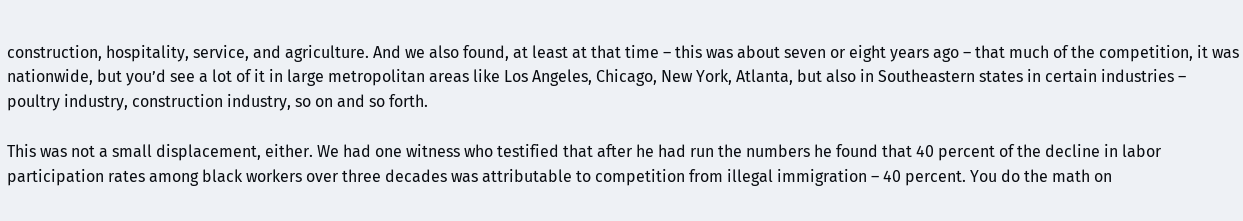construction, hospitality, service, and agriculture. And we also found, at least at that time – this was about seven or eight years ago – that much of the competition, it was nationwide, but you’d see a lot of it in large metropolitan areas like Los Angeles, Chicago, New York, Atlanta, but also in Southeastern states in certain industries – poultry industry, construction industry, so on and so forth.

This was not a small displacement, either. We had one witness who testified that after he had run the numbers he found that 40 percent of the decline in labor participation rates among black workers over three decades was attributable to competition from illegal immigration – 40 percent. You do the math on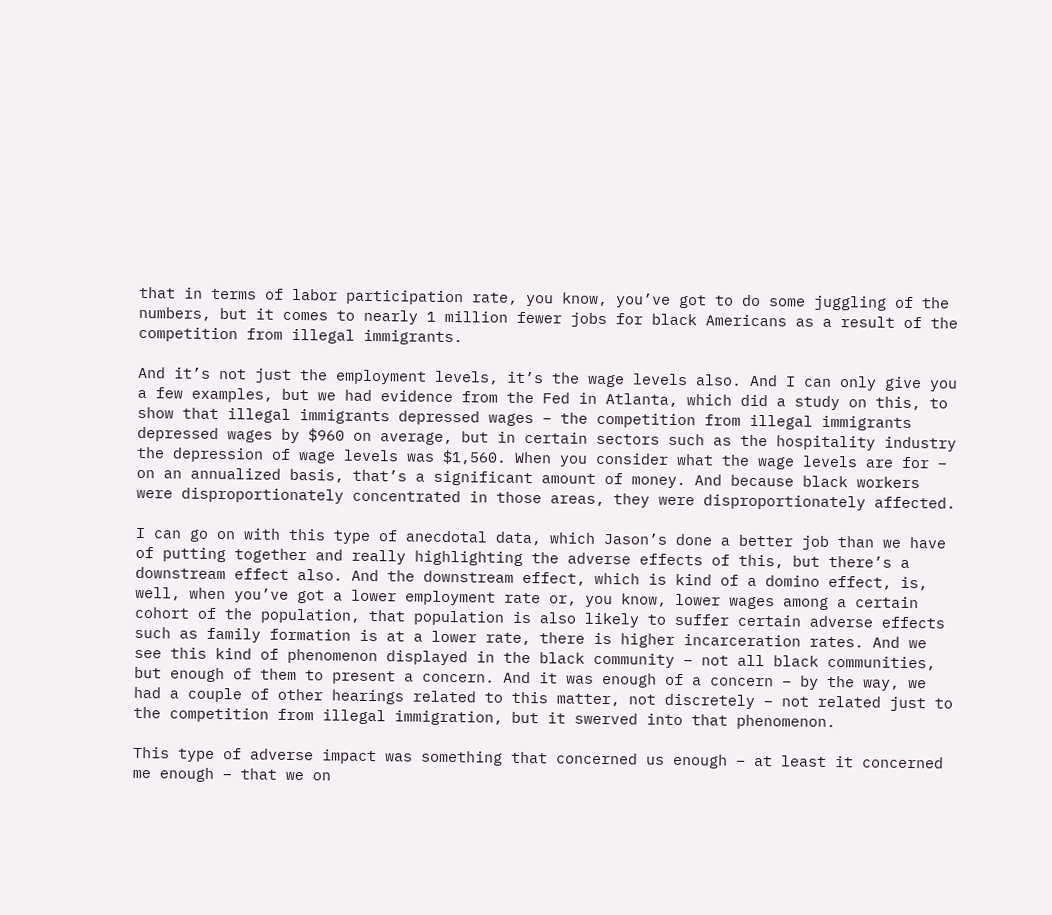that in terms of labor participation rate, you know, you’ve got to do some juggling of the numbers, but it comes to nearly 1 million fewer jobs for black Americans as a result of the competition from illegal immigrants.

And it’s not just the employment levels, it’s the wage levels also. And I can only give you a few examples, but we had evidence from the Fed in Atlanta, which did a study on this, to show that illegal immigrants depressed wages – the competition from illegal immigrants depressed wages by $960 on average, but in certain sectors such as the hospitality industry the depression of wage levels was $1,560. When you consider what the wage levels are for – on an annualized basis, that’s a significant amount of money. And because black workers were disproportionately concentrated in those areas, they were disproportionately affected.

I can go on with this type of anecdotal data, which Jason’s done a better job than we have of putting together and really highlighting the adverse effects of this, but there’s a downstream effect also. And the downstream effect, which is kind of a domino effect, is, well, when you’ve got a lower employment rate or, you know, lower wages among a certain cohort of the population, that population is also likely to suffer certain adverse effects such as family formation is at a lower rate, there is higher incarceration rates. And we see this kind of phenomenon displayed in the black community – not all black communities, but enough of them to present a concern. And it was enough of a concern – by the way, we had a couple of other hearings related to this matter, not discretely – not related just to the competition from illegal immigration, but it swerved into that phenomenon.

This type of adverse impact was something that concerned us enough – at least it concerned me enough – that we on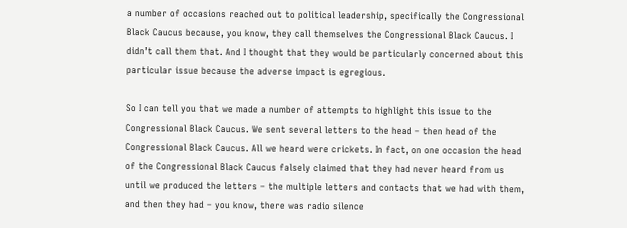a number of occasions reached out to political leadership, specifically the Congressional Black Caucus because, you know, they call themselves the Congressional Black Caucus. I didn’t call them that. And I thought that they would be particularly concerned about this particular issue because the adverse impact is egregious.

So I can tell you that we made a number of attempts to highlight this issue to the Congressional Black Caucus. We sent several letters to the head – then head of the Congressional Black Caucus. All we heard were crickets. In fact, on one occasion the head of the Congressional Black Caucus falsely claimed that they had never heard from us until we produced the letters – the multiple letters and contacts that we had with them, and then they had – you know, there was radio silence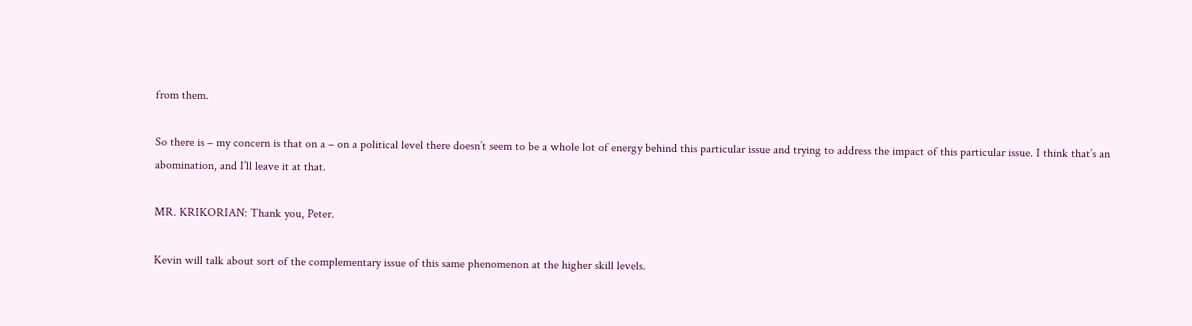from them.

So there is – my concern is that on a – on a political level there doesn’t seem to be a whole lot of energy behind this particular issue and trying to address the impact of this particular issue. I think that’s an abomination, and I’ll leave it at that.

MR. KRIKORIAN: Thank you, Peter.

Kevin will talk about sort of the complementary issue of this same phenomenon at the higher skill levels.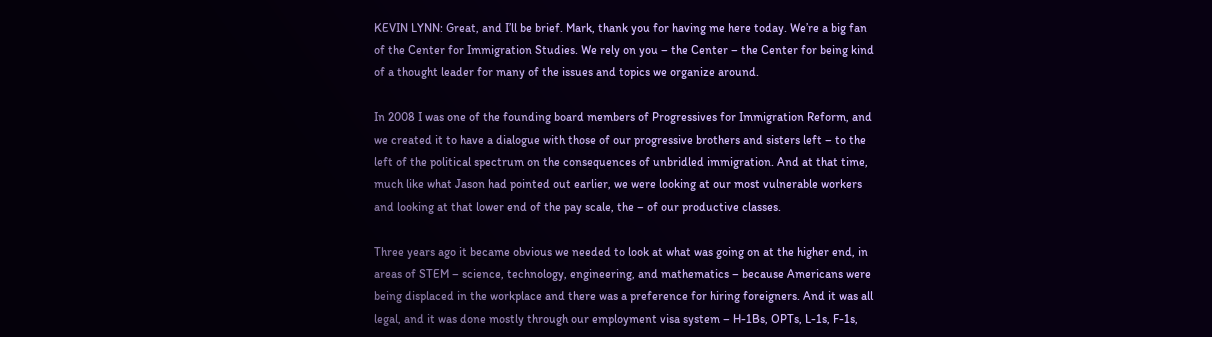KEVIN LYNN: Great, and I’ll be brief. Mark, thank you for having me here today. We’re a big fan of the Center for Immigration Studies. We rely on you – the Center – the Center for being kind of a thought leader for many of the issues and topics we organize around.

In 2008 I was one of the founding board members of Progressives for Immigration Reform, and we created it to have a dialogue with those of our progressive brothers and sisters left – to the left of the political spectrum on the consequences of unbridled immigration. And at that time, much like what Jason had pointed out earlier, we were looking at our most vulnerable workers and looking at that lower end of the pay scale, the – of our productive classes.

Three years ago it became obvious we needed to look at what was going on at the higher end, in areas of STEM – science, technology, engineering, and mathematics – because Americans were being displaced in the workplace and there was a preference for hiring foreigners. And it was all legal, and it was done mostly through our employment visa system – H-1Bs, OPTs, L-1s, F-1s,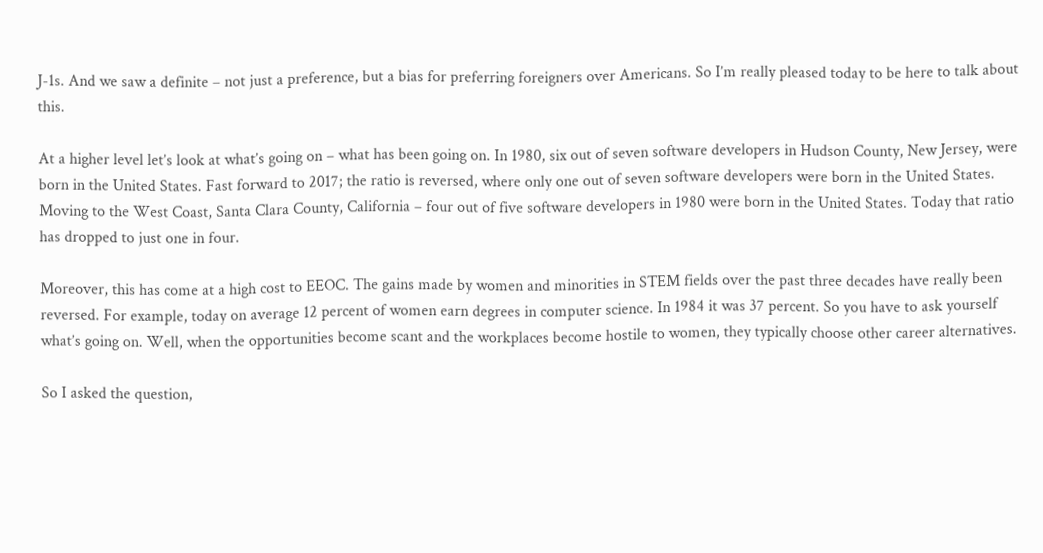J-1s. And we saw a definite – not just a preference, but a bias for preferring foreigners over Americans. So I’m really pleased today to be here to talk about this.

At a higher level let’s look at what’s going on – what has been going on. In 1980, six out of seven software developers in Hudson County, New Jersey, were born in the United States. Fast forward to 2017; the ratio is reversed, where only one out of seven software developers were born in the United States. Moving to the West Coast, Santa Clara County, California – four out of five software developers in 1980 were born in the United States. Today that ratio has dropped to just one in four.

Moreover, this has come at a high cost to EEOC. The gains made by women and minorities in STEM fields over the past three decades have really been reversed. For example, today on average 12 percent of women earn degrees in computer science. In 1984 it was 37 percent. So you have to ask yourself what’s going on. Well, when the opportunities become scant and the workplaces become hostile to women, they typically choose other career alternatives.

So I asked the question,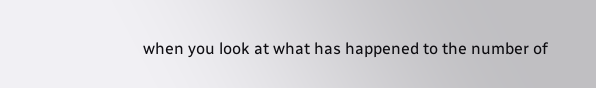when you look at what has happened to the number of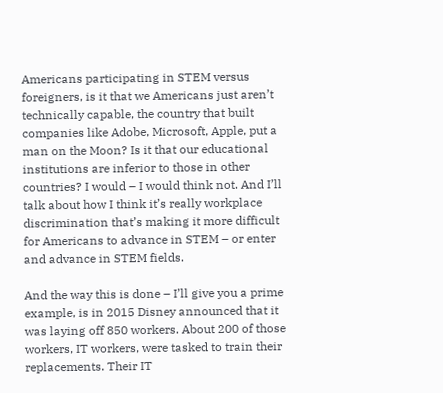Americans participating in STEM versus foreigners, is it that we Americans just aren’t technically capable, the country that built companies like Adobe, Microsoft, Apple, put a man on the Moon? Is it that our educational institutions are inferior to those in other countries? I would – I would think not. And I’ll talk about how I think it’s really workplace discrimination that’s making it more difficult for Americans to advance in STEM – or enter and advance in STEM fields.

And the way this is done – I’ll give you a prime example, is in 2015 Disney announced that it was laying off 850 workers. About 200 of those workers, IT workers, were tasked to train their replacements. Their IT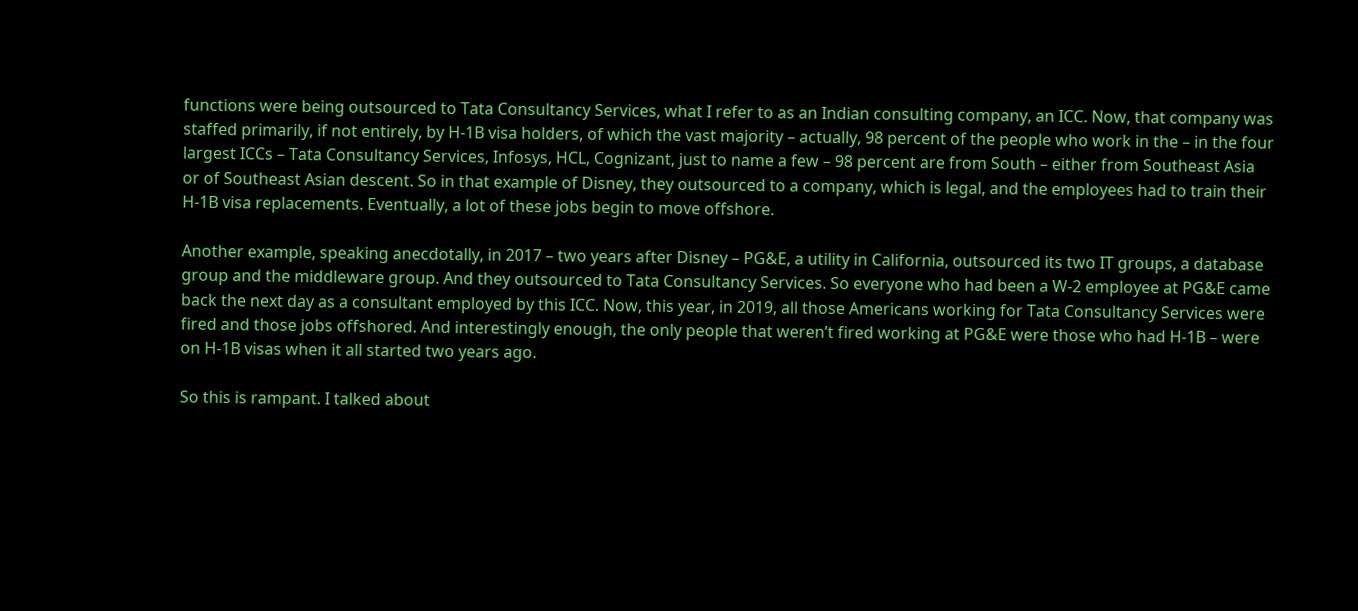functions were being outsourced to Tata Consultancy Services, what I refer to as an Indian consulting company, an ICC. Now, that company was staffed primarily, if not entirely, by H-1B visa holders, of which the vast majority – actually, 98 percent of the people who work in the – in the four largest ICCs – Tata Consultancy Services, Infosys, HCL, Cognizant, just to name a few – 98 percent are from South – either from Southeast Asia or of Southeast Asian descent. So in that example of Disney, they outsourced to a company, which is legal, and the employees had to train their H-1B visa replacements. Eventually, a lot of these jobs begin to move offshore.

Another example, speaking anecdotally, in 2017 – two years after Disney – PG&E, a utility in California, outsourced its two IT groups, a database group and the middleware group. And they outsourced to Tata Consultancy Services. So everyone who had been a W-2 employee at PG&E came back the next day as a consultant employed by this ICC. Now, this year, in 2019, all those Americans working for Tata Consultancy Services were fired and those jobs offshored. And interestingly enough, the only people that weren’t fired working at PG&E were those who had H-1B – were on H-1B visas when it all started two years ago.

So this is rampant. I talked about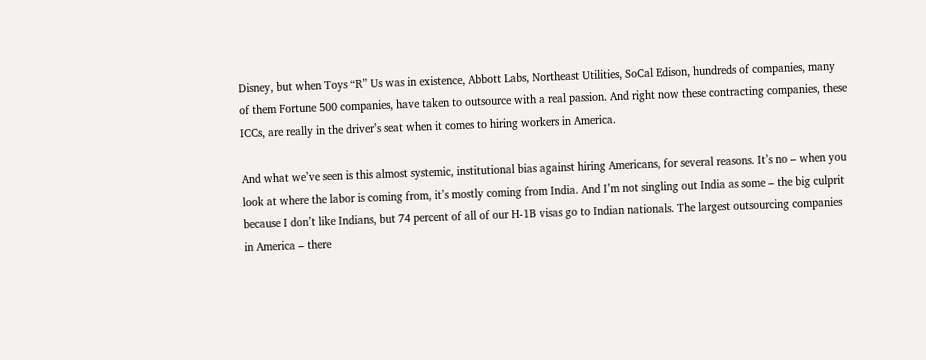Disney, but when Toys “R” Us was in existence, Abbott Labs, Northeast Utilities, SoCal Edison, hundreds of companies, many of them Fortune 500 companies, have taken to outsource with a real passion. And right now these contracting companies, these ICCs, are really in the driver’s seat when it comes to hiring workers in America.

And what we’ve seen is this almost systemic, institutional bias against hiring Americans, for several reasons. It’s no – when you look at where the labor is coming from, it’s mostly coming from India. And I’m not singling out India as some – the big culprit because I don’t like Indians, but 74 percent of all of our H-1B visas go to Indian nationals. The largest outsourcing companies in America – there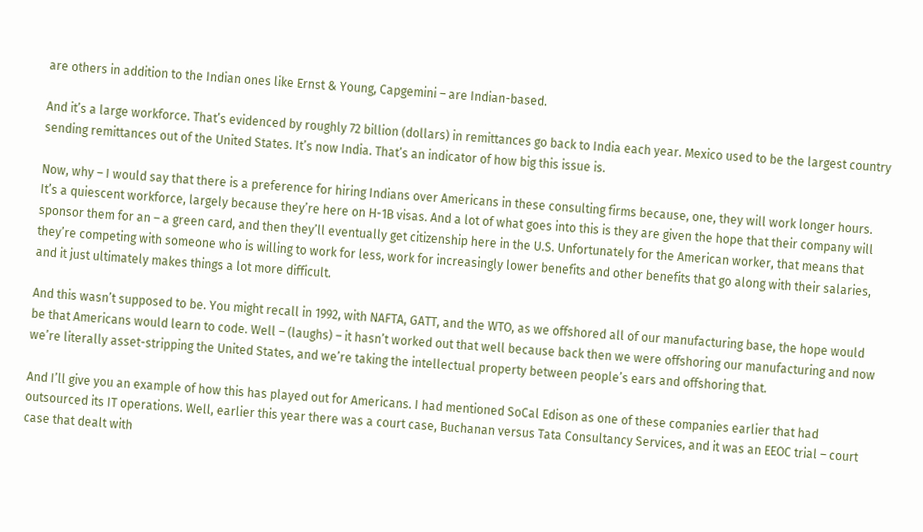are others in addition to the Indian ones like Ernst & Young, Capgemini – are Indian-based.

And it’s a large workforce. That’s evidenced by roughly 72 billion (dollars) in remittances go back to India each year. Mexico used to be the largest country sending remittances out of the United States. It’s now India. That’s an indicator of how big this issue is.

Now, why – I would say that there is a preference for hiring Indians over Americans in these consulting firms because, one, they will work longer hours. It’s a quiescent workforce, largely because they’re here on H-1B visas. And a lot of what goes into this is they are given the hope that their company will sponsor them for an – a green card, and then they’ll eventually get citizenship here in the U.S. Unfortunately for the American worker, that means that they’re competing with someone who is willing to work for less, work for increasingly lower benefits and other benefits that go along with their salaries, and it just ultimately makes things a lot more difficult.

And this wasn’t supposed to be. You might recall in 1992, with NAFTA, GATT, and the WTO, as we offshored all of our manufacturing base, the hope would be that Americans would learn to code. Well – (laughs) – it hasn’t worked out that well because back then we were offshoring our manufacturing and now we’re literally asset-stripping the United States, and we’re taking the intellectual property between people’s ears and offshoring that.

And I’ll give you an example of how this has played out for Americans. I had mentioned SoCal Edison as one of these companies earlier that had outsourced its IT operations. Well, earlier this year there was a court case, Buchanan versus Tata Consultancy Services, and it was an EEOC trial – court case that dealt with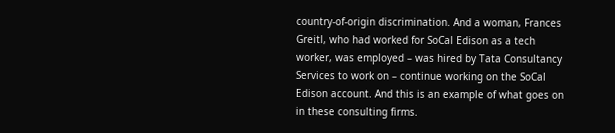country-of-origin discrimination. And a woman, Frances Greitl, who had worked for SoCal Edison as a tech worker, was employed – was hired by Tata Consultancy Services to work on – continue working on the SoCal Edison account. And this is an example of what goes on in these consulting firms.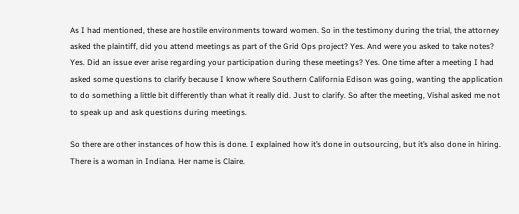As I had mentioned, these are hostile environments toward women. So in the testimony during the trial, the attorney asked the plaintiff, did you attend meetings as part of the Grid Ops project? Yes. And were you asked to take notes? Yes. Did an issue ever arise regarding your participation during these meetings? Yes. One time after a meeting I had asked some questions to clarify because I know where Southern California Edison was going, wanting the application to do something a little bit differently than what it really did. Just to clarify. So after the meeting, Vishal asked me not to speak up and ask questions during meetings.

So there are other instances of how this is done. I explained how it’s done in outsourcing, but it’s also done in hiring. There is a woman in Indiana. Her name is Claire.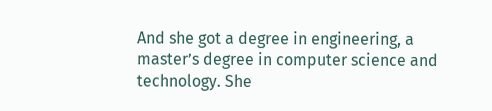And she got a degree in engineering, a master’s degree in computer science and technology. She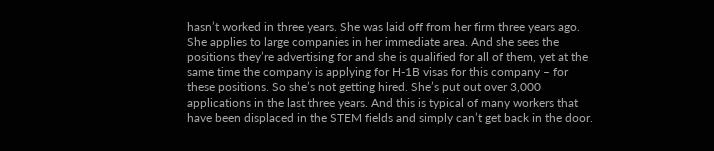hasn’t worked in three years. She was laid off from her firm three years ago. She applies to large companies in her immediate area. And she sees the positions they’re advertising for and she is qualified for all of them, yet at the same time the company is applying for H-1B visas for this company – for these positions. So she’s not getting hired. She’s put out over 3,000 applications in the last three years. And this is typical of many workers that have been displaced in the STEM fields and simply can’t get back in the door.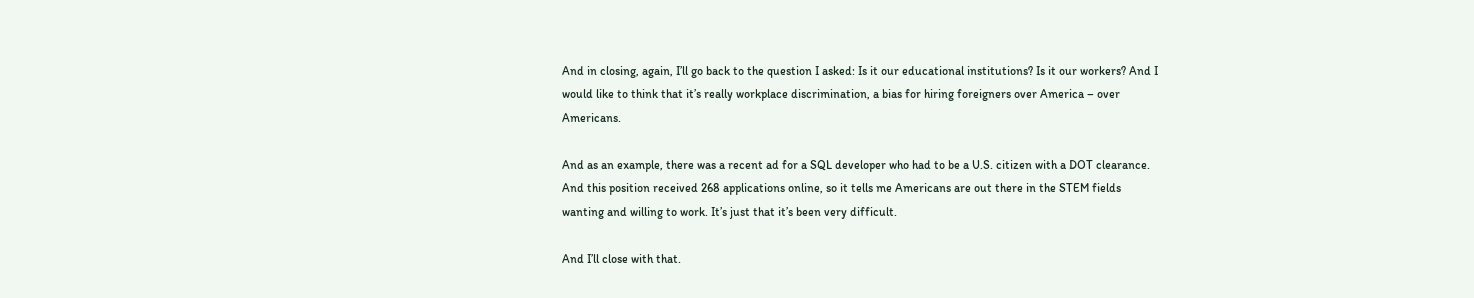And in closing, again, I’ll go back to the question I asked: Is it our educational institutions? Is it our workers? And I would like to think that it’s really workplace discrimination, a bias for hiring foreigners over America – over Americans.

And as an example, there was a recent ad for a SQL developer who had to be a U.S. citizen with a DOT clearance. And this position received 268 applications online, so it tells me Americans are out there in the STEM fields wanting and willing to work. It’s just that it’s been very difficult.

And I’ll close with that.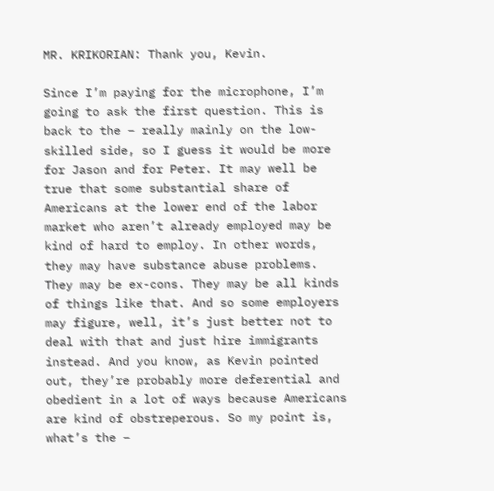MR. KRIKORIAN: Thank you, Kevin.

Since I’m paying for the microphone, I’m going to ask the first question. This is back to the – really mainly on the low-skilled side, so I guess it would be more for Jason and for Peter. It may well be true that some substantial share of Americans at the lower end of the labor market who aren’t already employed may be kind of hard to employ. In other words, they may have substance abuse problems. They may be ex-cons. They may be all kinds of things like that. And so some employers may figure, well, it’s just better not to deal with that and just hire immigrants instead. And you know, as Kevin pointed out, they’re probably more deferential and obedient in a lot of ways because Americans are kind of obstreperous. So my point is, what’s the –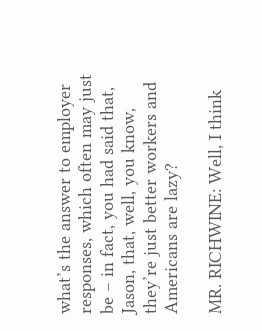what’s the answer to employer responses, which often may just be – in fact, you had said that, Jason, that, well, you know, they’re just better workers and Americans are lazy?

MR. RICHWINE: Well, I think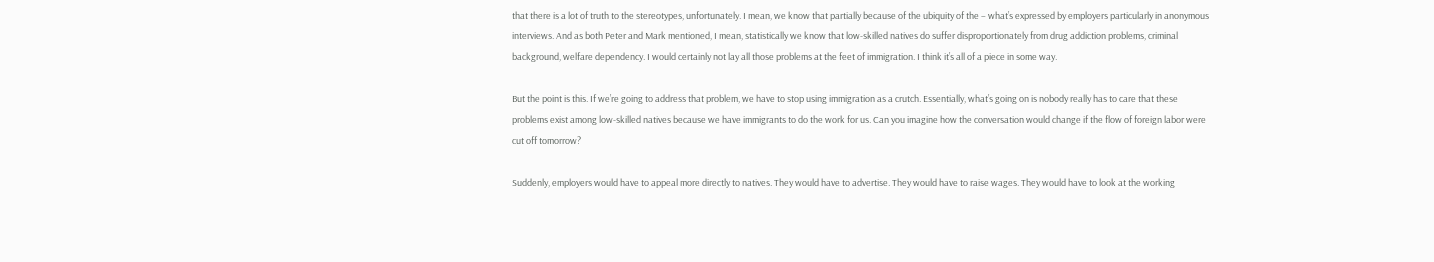that there is a lot of truth to the stereotypes, unfortunately. I mean, we know that partially because of the ubiquity of the – what’s expressed by employers particularly in anonymous interviews. And as both Peter and Mark mentioned, I mean, statistically we know that low-skilled natives do suffer disproportionately from drug addiction problems, criminal background, welfare dependency. I would certainly not lay all those problems at the feet of immigration. I think it’s all of a piece in some way.

But the point is this. If we’re going to address that problem, we have to stop using immigration as a crutch. Essentially, what’s going on is nobody really has to care that these problems exist among low-skilled natives because we have immigrants to do the work for us. Can you imagine how the conversation would change if the flow of foreign labor were cut off tomorrow?

Suddenly, employers would have to appeal more directly to natives. They would have to advertise. They would have to raise wages. They would have to look at the working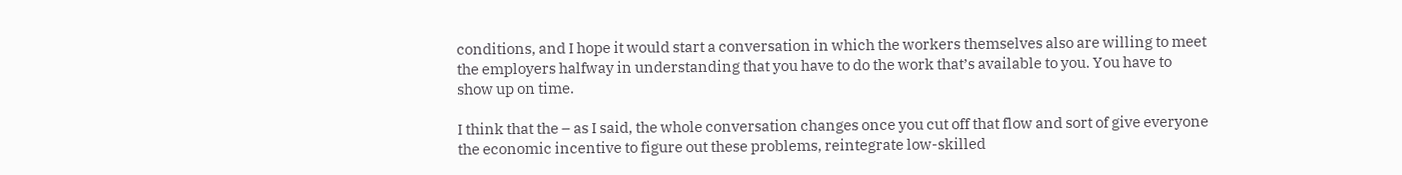conditions, and I hope it would start a conversation in which the workers themselves also are willing to meet the employers halfway in understanding that you have to do the work that’s available to you. You have to show up on time.

I think that the – as I said, the whole conversation changes once you cut off that flow and sort of give everyone the economic incentive to figure out these problems, reintegrate low-skilled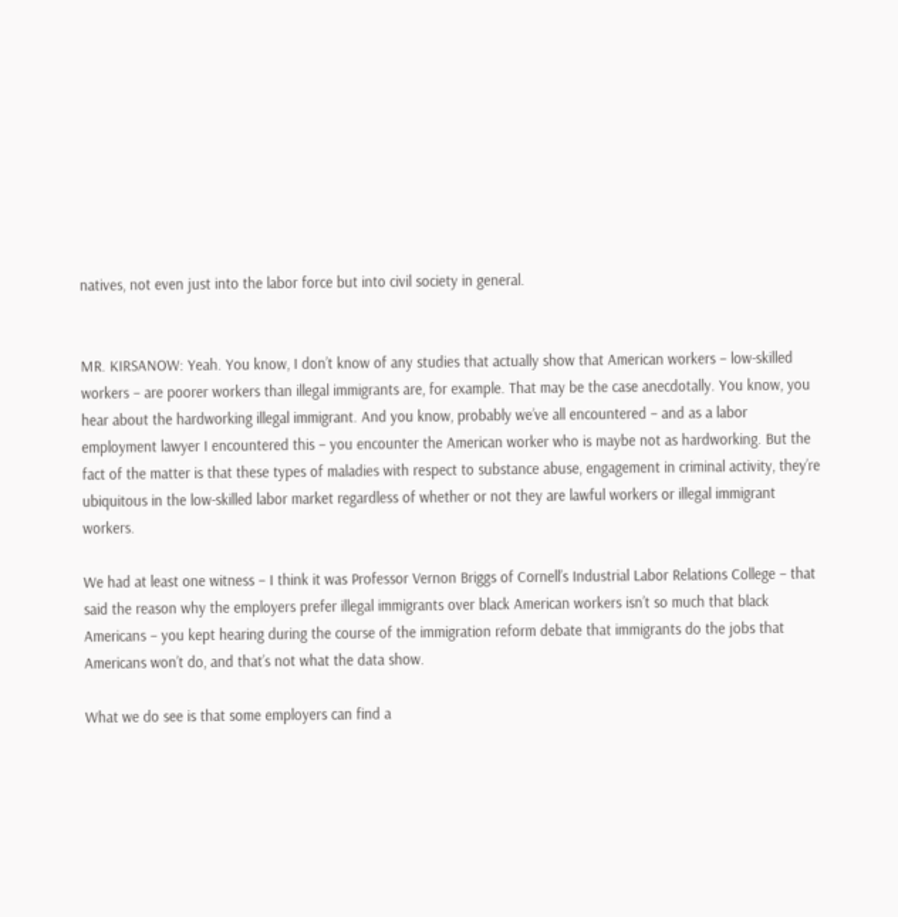natives, not even just into the labor force but into civil society in general.


MR. KIRSANOW: Yeah. You know, I don’t know of any studies that actually show that American workers – low-skilled workers – are poorer workers than illegal immigrants are, for example. That may be the case anecdotally. You know, you hear about the hardworking illegal immigrant. And you know, probably we’ve all encountered – and as a labor employment lawyer I encountered this – you encounter the American worker who is maybe not as hardworking. But the fact of the matter is that these types of maladies with respect to substance abuse, engagement in criminal activity, they’re ubiquitous in the low-skilled labor market regardless of whether or not they are lawful workers or illegal immigrant workers.

We had at least one witness – I think it was Professor Vernon Briggs of Cornell’s Industrial Labor Relations College – that said the reason why the employers prefer illegal immigrants over black American workers isn’t so much that black Americans – you kept hearing during the course of the immigration reform debate that immigrants do the jobs that Americans won’t do, and that’s not what the data show.

What we do see is that some employers can find a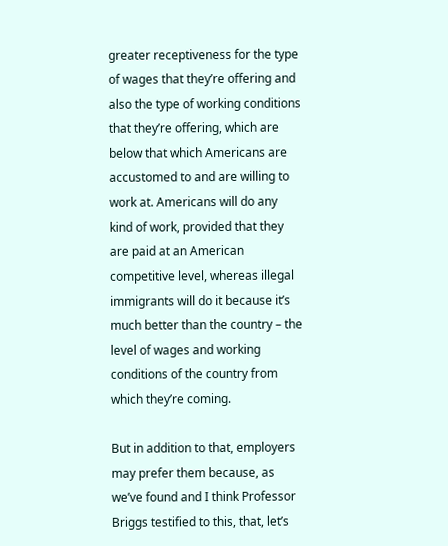greater receptiveness for the type of wages that they’re offering and also the type of working conditions that they’re offering, which are below that which Americans are accustomed to and are willing to work at. Americans will do any kind of work, provided that they are paid at an American competitive level, whereas illegal immigrants will do it because it’s much better than the country – the level of wages and working conditions of the country from which they’re coming.

But in addition to that, employers may prefer them because, as we’ve found and I think Professor Briggs testified to this, that, let’s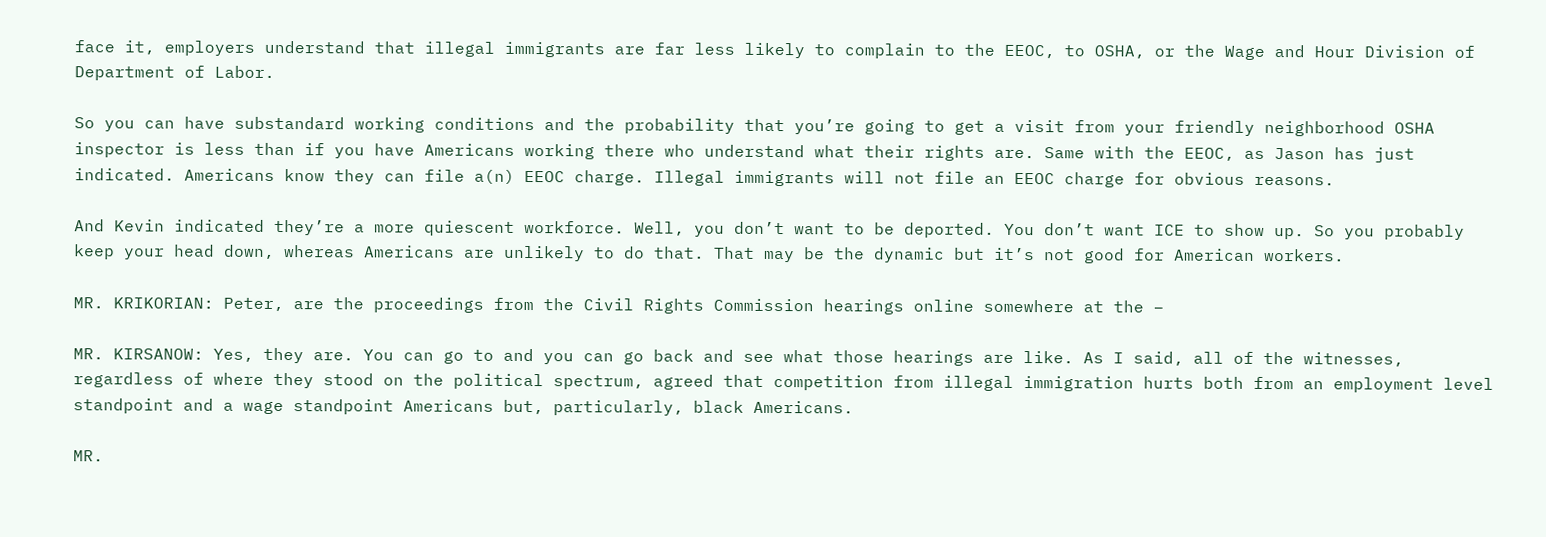face it, employers understand that illegal immigrants are far less likely to complain to the EEOC, to OSHA, or the Wage and Hour Division of Department of Labor.

So you can have substandard working conditions and the probability that you’re going to get a visit from your friendly neighborhood OSHA inspector is less than if you have Americans working there who understand what their rights are. Same with the EEOC, as Jason has just indicated. Americans know they can file a(n) EEOC charge. Illegal immigrants will not file an EEOC charge for obvious reasons.

And Kevin indicated they’re a more quiescent workforce. Well, you don’t want to be deported. You don’t want ICE to show up. So you probably keep your head down, whereas Americans are unlikely to do that. That may be the dynamic but it’s not good for American workers.

MR. KRIKORIAN: Peter, are the proceedings from the Civil Rights Commission hearings online somewhere at the –

MR. KIRSANOW: Yes, they are. You can go to and you can go back and see what those hearings are like. As I said, all of the witnesses, regardless of where they stood on the political spectrum, agreed that competition from illegal immigration hurts both from an employment level standpoint and a wage standpoint Americans but, particularly, black Americans.

MR.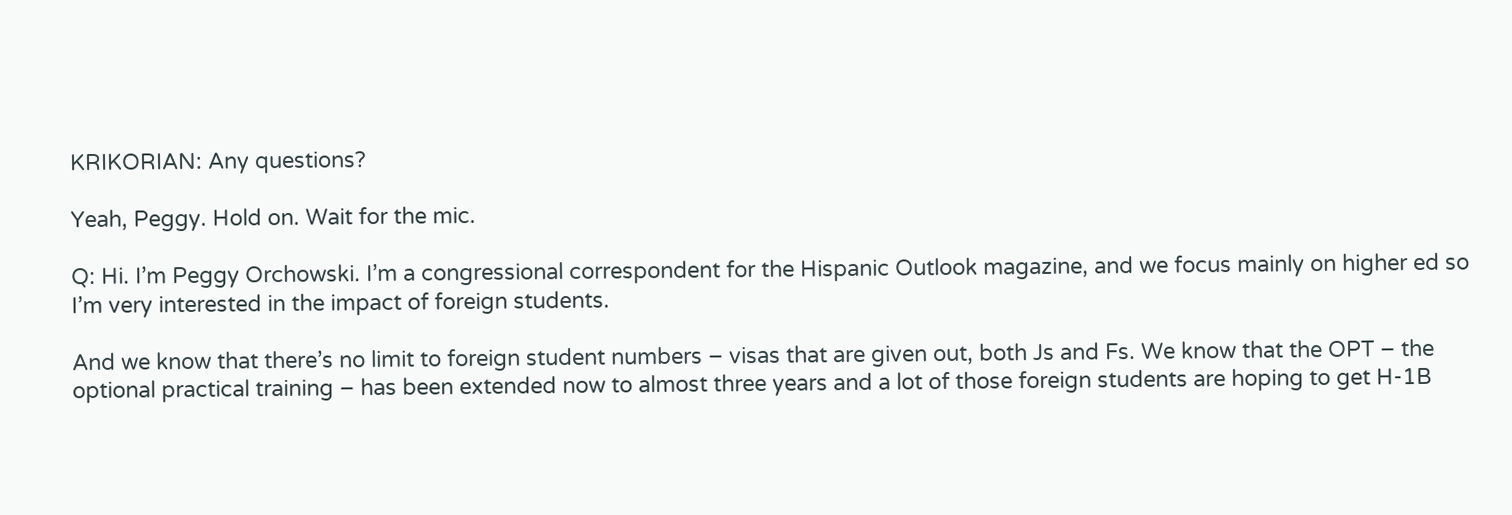KRIKORIAN: Any questions?

Yeah, Peggy. Hold on. Wait for the mic.

Q: Hi. I’m Peggy Orchowski. I’m a congressional correspondent for the Hispanic Outlook magazine, and we focus mainly on higher ed so I’m very interested in the impact of foreign students.

And we know that there’s no limit to foreign student numbers – visas that are given out, both Js and Fs. We know that the OPT – the optional practical training – has been extended now to almost three years and a lot of those foreign students are hoping to get H-1B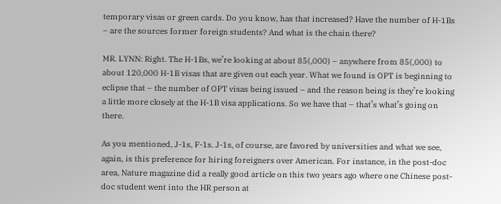temporary visas or green cards. Do you know, has that increased? Have the number of H-1Bs – are the sources former foreign students? And what is the chain there?

MR. LYNN: Right. The H-1Bs, we’re looking at about 85(,000) – anywhere from 85(,000) to about 120,000 H-1B visas that are given out each year. What we found is OPT is beginning to eclipse that – the number of OPT visas being issued – and the reason being is they’re looking a little more closely at the H-1B visa applications. So we have that – that’s what’s going on there.

As you mentioned, J-1s, F-1s. J-1s, of course, are favored by universities and what we see, again, is this preference for hiring foreigners over American. For instance, in the post-doc area, Nature magazine did a really good article on this two years ago where one Chinese post-doc student went into the HR person at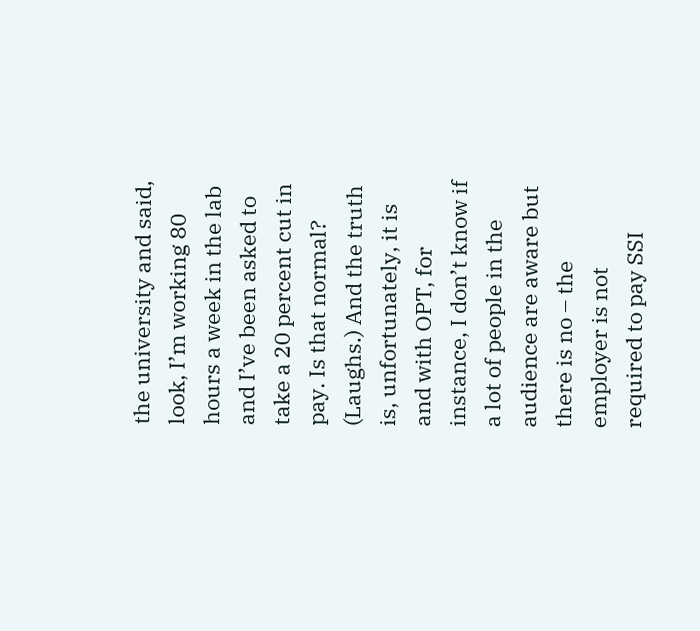the university and said, look, I’m working 80 hours a week in the lab and I’ve been asked to take a 20 percent cut in pay. Is that normal? (Laughs.) And the truth is, unfortunately, it is and with OPT, for instance, I don’t know if a lot of people in the audience are aware but there is no – the employer is not required to pay SSI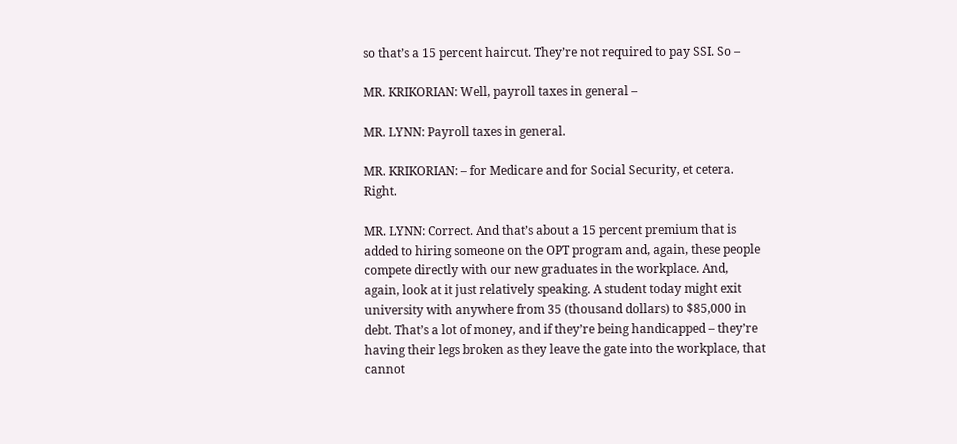so that’s a 15 percent haircut. They’re not required to pay SSI. So –

MR. KRIKORIAN: Well, payroll taxes in general –

MR. LYNN: Payroll taxes in general.

MR. KRIKORIAN: – for Medicare and for Social Security, et cetera. Right.

MR. LYNN: Correct. And that’s about a 15 percent premium that is added to hiring someone on the OPT program and, again, these people compete directly with our new graduates in the workplace. And, again, look at it just relatively speaking. A student today might exit university with anywhere from 35 (thousand dollars) to $85,000 in debt. That’s a lot of money, and if they’re being handicapped – they’re having their legs broken as they leave the gate into the workplace, that cannot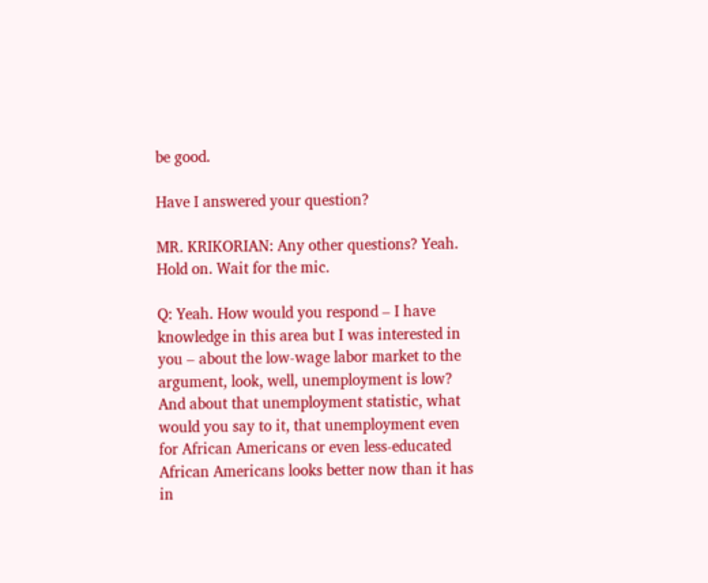be good.

Have I answered your question?

MR. KRIKORIAN: Any other questions? Yeah. Hold on. Wait for the mic.

Q: Yeah. How would you respond – I have knowledge in this area but I was interested in you – about the low-wage labor market to the argument, look, well, unemployment is low? And about that unemployment statistic, what would you say to it, that unemployment even for African Americans or even less-educated African Americans looks better now than it has in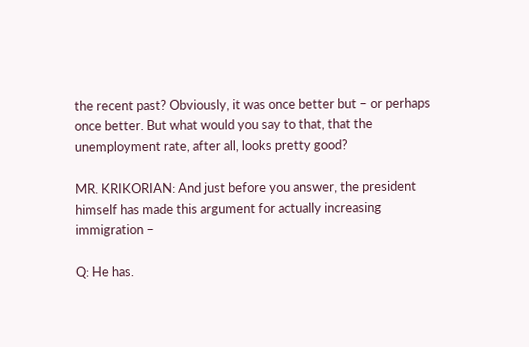the recent past? Obviously, it was once better but – or perhaps once better. But what would you say to that, that the unemployment rate, after all, looks pretty good?

MR. KRIKORIAN: And just before you answer, the president himself has made this argument for actually increasing immigration –

Q: He has.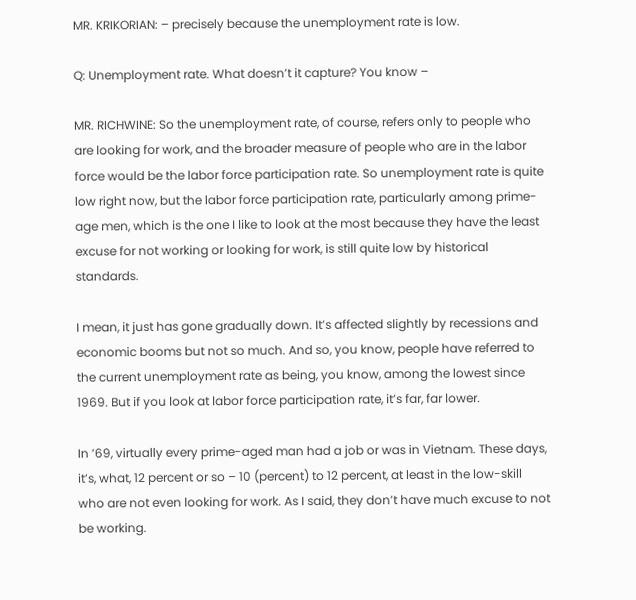MR. KRIKORIAN: – precisely because the unemployment rate is low.

Q: Unemployment rate. What doesn’t it capture? You know –

MR. RICHWINE: So the unemployment rate, of course, refers only to people who are looking for work, and the broader measure of people who are in the labor force would be the labor force participation rate. So unemployment rate is quite low right now, but the labor force participation rate, particularly among prime-age men, which is the one I like to look at the most because they have the least excuse for not working or looking for work, is still quite low by historical standards.

I mean, it just has gone gradually down. It’s affected slightly by recessions and economic booms but not so much. And so, you know, people have referred to the current unemployment rate as being, you know, among the lowest since 1969. But if you look at labor force participation rate, it’s far, far lower.

In ’69, virtually every prime-aged man had a job or was in Vietnam. These days, it’s, what, 12 percent or so – 10 (percent) to 12 percent, at least in the low-skill who are not even looking for work. As I said, they don’t have much excuse to not be working.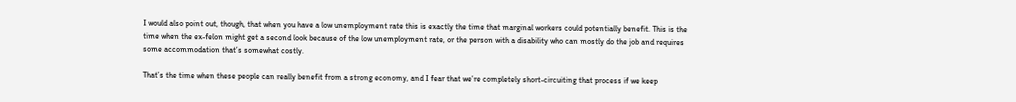I would also point out, though, that when you have a low unemployment rate this is exactly the time that marginal workers could potentially benefit. This is the time when the ex-felon might get a second look because of the low unemployment rate, or the person with a disability who can mostly do the job and requires some accommodation that’s somewhat costly.

That’s the time when these people can really benefit from a strong economy, and I fear that we’re completely short-circuiting that process if we keep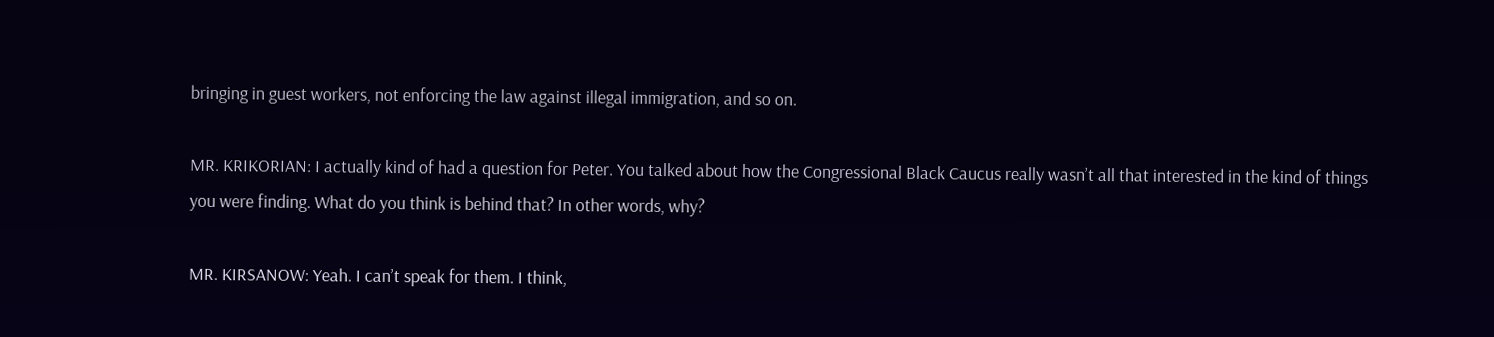bringing in guest workers, not enforcing the law against illegal immigration, and so on.

MR. KRIKORIAN: I actually kind of had a question for Peter. You talked about how the Congressional Black Caucus really wasn’t all that interested in the kind of things you were finding. What do you think is behind that? In other words, why?

MR. KIRSANOW: Yeah. I can’t speak for them. I think,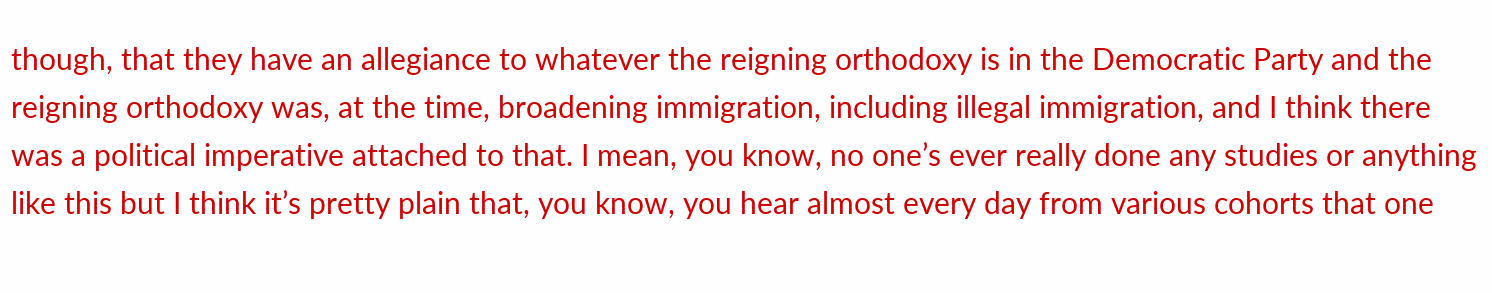though, that they have an allegiance to whatever the reigning orthodoxy is in the Democratic Party and the reigning orthodoxy was, at the time, broadening immigration, including illegal immigration, and I think there was a political imperative attached to that. I mean, you know, no one’s ever really done any studies or anything like this but I think it’s pretty plain that, you know, you hear almost every day from various cohorts that one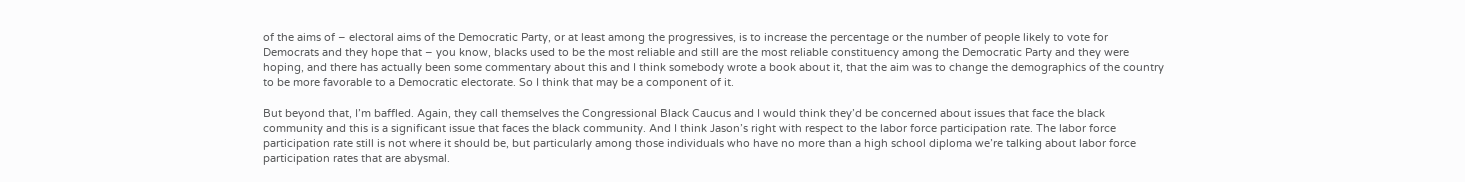of the aims of – electoral aims of the Democratic Party, or at least among the progressives, is to increase the percentage or the number of people likely to vote for Democrats and they hope that – you know, blacks used to be the most reliable and still are the most reliable constituency among the Democratic Party and they were hoping, and there has actually been some commentary about this and I think somebody wrote a book about it, that the aim was to change the demographics of the country to be more favorable to a Democratic electorate. So I think that may be a component of it.

But beyond that, I’m baffled. Again, they call themselves the Congressional Black Caucus and I would think they’d be concerned about issues that face the black community and this is a significant issue that faces the black community. And I think Jason’s right with respect to the labor force participation rate. The labor force participation rate still is not where it should be, but particularly among those individuals who have no more than a high school diploma we’re talking about labor force participation rates that are abysmal.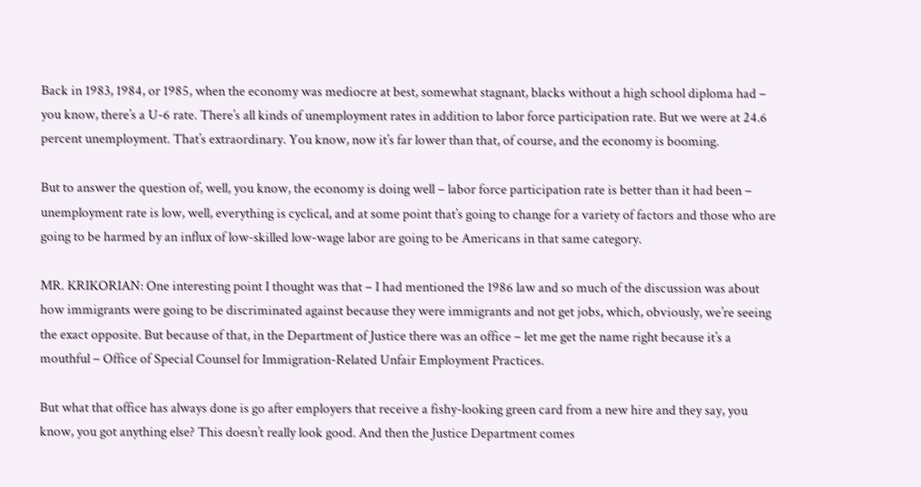Back in 1983, 1984, or 1985, when the economy was mediocre at best, somewhat stagnant, blacks without a high school diploma had – you know, there’s a U-6 rate. There’s all kinds of unemployment rates in addition to labor force participation rate. But we were at 24.6 percent unemployment. That’s extraordinary. You know, now it’s far lower than that, of course, and the economy is booming.

But to answer the question of, well, you know, the economy is doing well – labor force participation rate is better than it had been – unemployment rate is low, well, everything is cyclical, and at some point that’s going to change for a variety of factors and those who are going to be harmed by an influx of low-skilled low-wage labor are going to be Americans in that same category.

MR. KRIKORIAN: One interesting point I thought was that – I had mentioned the 1986 law and so much of the discussion was about how immigrants were going to be discriminated against because they were immigrants and not get jobs, which, obviously, we’re seeing the exact opposite. But because of that, in the Department of Justice there was an office – let me get the name right because it’s a mouthful – Office of Special Counsel for Immigration-Related Unfair Employment Practices.

But what that office has always done is go after employers that receive a fishy-looking green card from a new hire and they say, you know, you got anything else? This doesn’t really look good. And then the Justice Department comes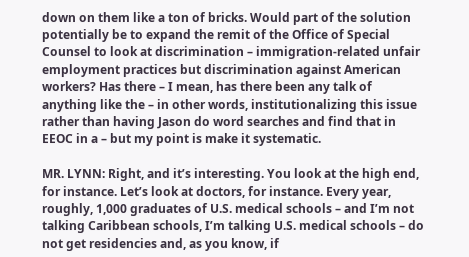down on them like a ton of bricks. Would part of the solution potentially be to expand the remit of the Office of Special Counsel to look at discrimination – immigration-related unfair employment practices but discrimination against American workers? Has there – I mean, has there been any talk of anything like the – in other words, institutionalizing this issue rather than having Jason do word searches and find that in EEOC in a – but my point is make it systematic.

MR. LYNN: Right, and it’s interesting. You look at the high end, for instance. Let’s look at doctors, for instance. Every year, roughly, 1,000 graduates of U.S. medical schools – and I’m not talking Caribbean schools, I’m talking U.S. medical schools – do not get residencies and, as you know, if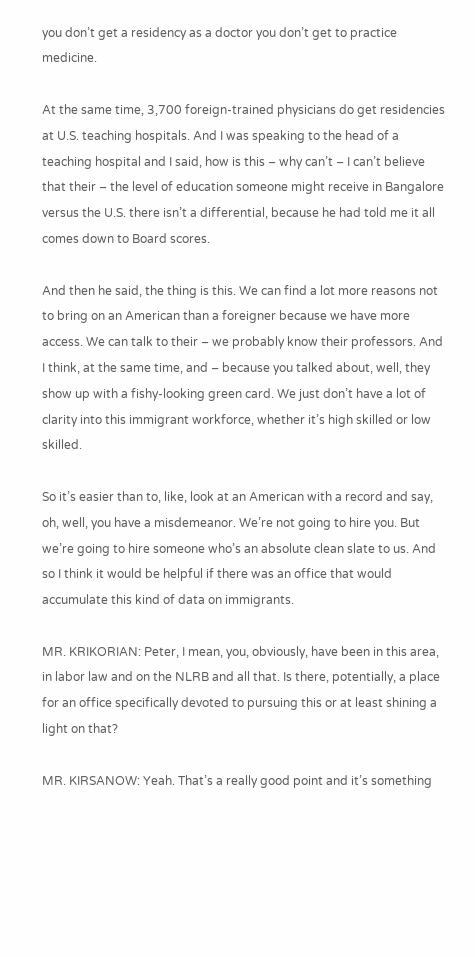you don’t get a residency as a doctor you don’t get to practice medicine.

At the same time, 3,700 foreign-trained physicians do get residencies at U.S. teaching hospitals. And I was speaking to the head of a teaching hospital and I said, how is this – why can’t – I can’t believe that their – the level of education someone might receive in Bangalore versus the U.S. there isn’t a differential, because he had told me it all comes down to Board scores.

And then he said, the thing is this. We can find a lot more reasons not to bring on an American than a foreigner because we have more access. We can talk to their – we probably know their professors. And I think, at the same time, and – because you talked about, well, they show up with a fishy-looking green card. We just don’t have a lot of clarity into this immigrant workforce, whether it’s high skilled or low skilled.

So it’s easier than to, like, look at an American with a record and say, oh, well, you have a misdemeanor. We’re not going to hire you. But we’re going to hire someone who’s an absolute clean slate to us. And so I think it would be helpful if there was an office that would accumulate this kind of data on immigrants.

MR. KRIKORIAN: Peter, I mean, you, obviously, have been in this area, in labor law and on the NLRB and all that. Is there, potentially, a place for an office specifically devoted to pursuing this or at least shining a light on that?

MR. KIRSANOW: Yeah. That’s a really good point and it’s something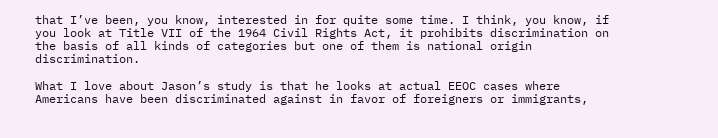that I’ve been, you know, interested in for quite some time. I think, you know, if you look at Title VII of the 1964 Civil Rights Act, it prohibits discrimination on the basis of all kinds of categories but one of them is national origin discrimination.

What I love about Jason’s study is that he looks at actual EEOC cases where Americans have been discriminated against in favor of foreigners or immigrants,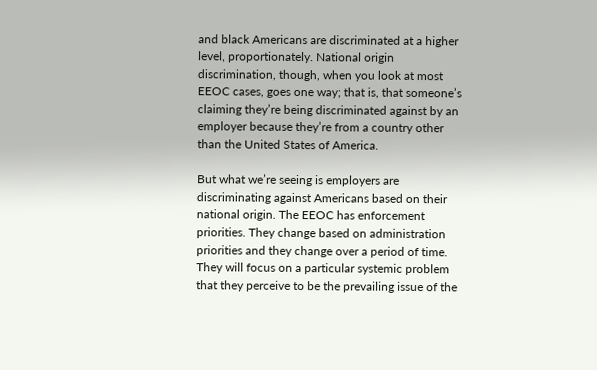and black Americans are discriminated at a higher level, proportionately. National origin discrimination, though, when you look at most EEOC cases, goes one way; that is, that someone’s claiming they’re being discriminated against by an employer because they’re from a country other than the United States of America.

But what we’re seeing is employers are discriminating against Americans based on their national origin. The EEOC has enforcement priorities. They change based on administration priorities and they change over a period of time. They will focus on a particular systemic problem that they perceive to be the prevailing issue of the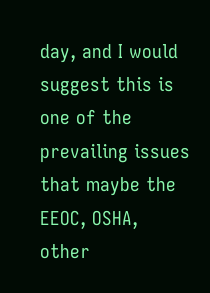day, and I would suggest this is one of the prevailing issues that maybe the EEOC, OSHA, other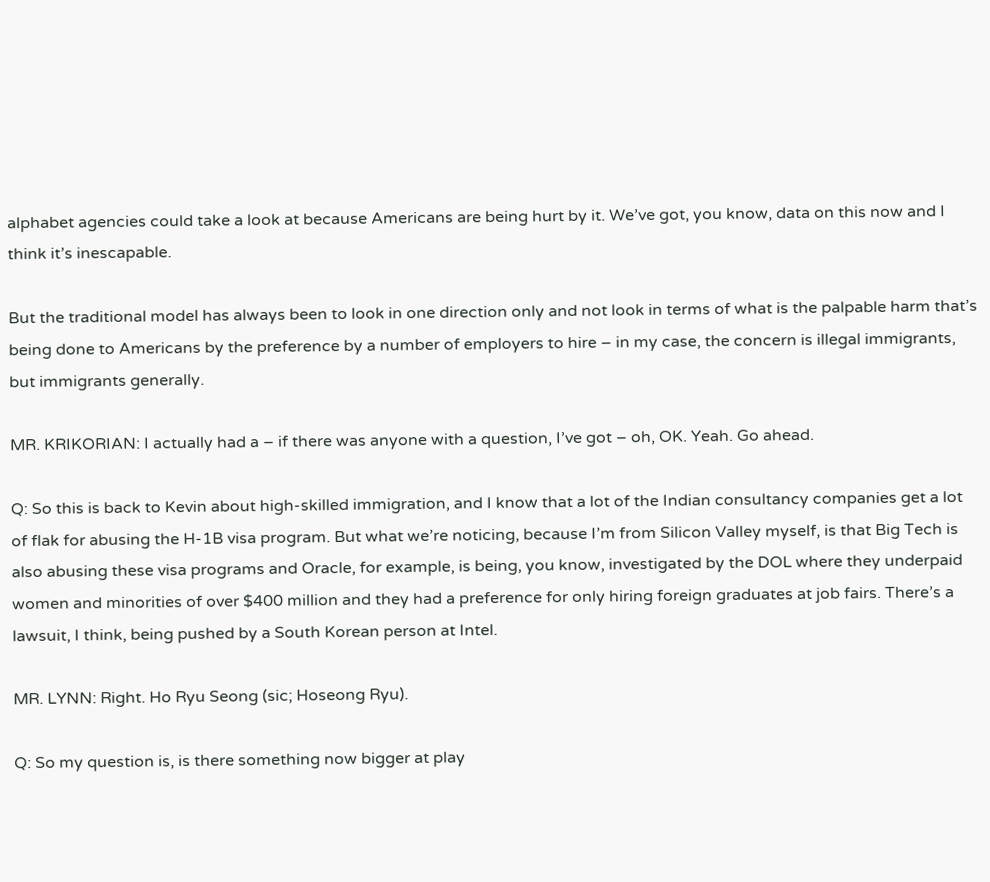alphabet agencies could take a look at because Americans are being hurt by it. We’ve got, you know, data on this now and I think it’s inescapable.

But the traditional model has always been to look in one direction only and not look in terms of what is the palpable harm that’s being done to Americans by the preference by a number of employers to hire – in my case, the concern is illegal immigrants, but immigrants generally.

MR. KRIKORIAN: I actually had a – if there was anyone with a question, I’ve got – oh, OK. Yeah. Go ahead.

Q: So this is back to Kevin about high-skilled immigration, and I know that a lot of the Indian consultancy companies get a lot of flak for abusing the H-1B visa program. But what we’re noticing, because I’m from Silicon Valley myself, is that Big Tech is also abusing these visa programs and Oracle, for example, is being, you know, investigated by the DOL where they underpaid women and minorities of over $400 million and they had a preference for only hiring foreign graduates at job fairs. There’s a lawsuit, I think, being pushed by a South Korean person at Intel.

MR. LYNN: Right. Ho Ryu Seong (sic; Hoseong Ryu).

Q: So my question is, is there something now bigger at play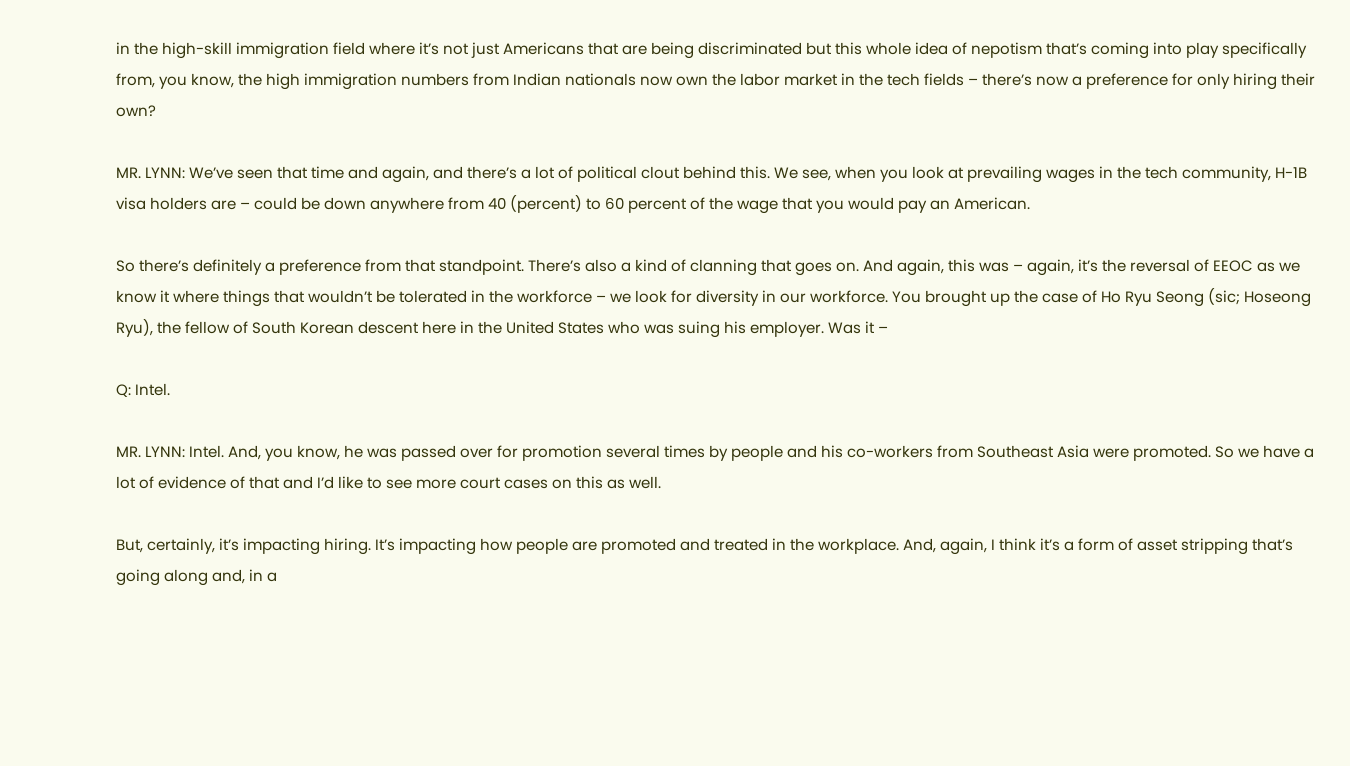in the high-skill immigration field where it’s not just Americans that are being discriminated but this whole idea of nepotism that’s coming into play specifically from, you know, the high immigration numbers from Indian nationals now own the labor market in the tech fields – there’s now a preference for only hiring their own?

MR. LYNN: We’ve seen that time and again, and there’s a lot of political clout behind this. We see, when you look at prevailing wages in the tech community, H-1B visa holders are – could be down anywhere from 40 (percent) to 60 percent of the wage that you would pay an American.

So there’s definitely a preference from that standpoint. There’s also a kind of clanning that goes on. And again, this was – again, it’s the reversal of EEOC as we know it where things that wouldn’t be tolerated in the workforce – we look for diversity in our workforce. You brought up the case of Ho Ryu Seong (sic; Hoseong Ryu), the fellow of South Korean descent here in the United States who was suing his employer. Was it –

Q: Intel.

MR. LYNN: Intel. And, you know, he was passed over for promotion several times by people and his co-workers from Southeast Asia were promoted. So we have a lot of evidence of that and I’d like to see more court cases on this as well.

But, certainly, it’s impacting hiring. It’s impacting how people are promoted and treated in the workplace. And, again, I think it’s a form of asset stripping that’s going along and, in a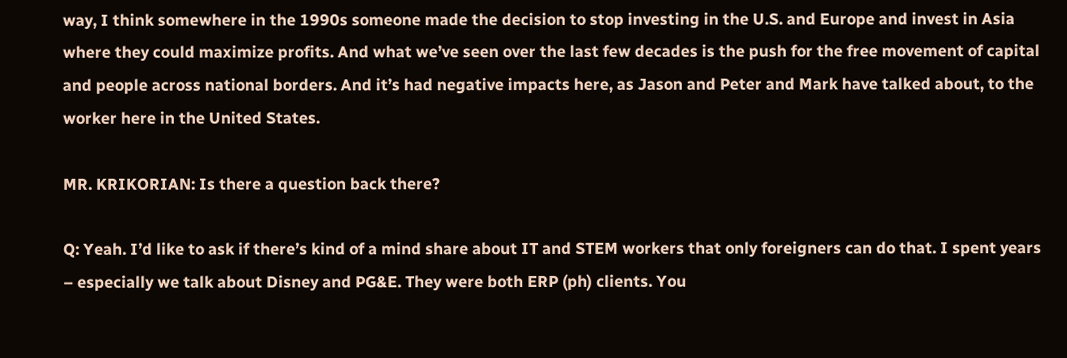way, I think somewhere in the 1990s someone made the decision to stop investing in the U.S. and Europe and invest in Asia where they could maximize profits. And what we’ve seen over the last few decades is the push for the free movement of capital and people across national borders. And it’s had negative impacts here, as Jason and Peter and Mark have talked about, to the worker here in the United States.

MR. KRIKORIAN: Is there a question back there?

Q: Yeah. I’d like to ask if there’s kind of a mind share about IT and STEM workers that only foreigners can do that. I spent years – especially we talk about Disney and PG&E. They were both ERP (ph) clients. You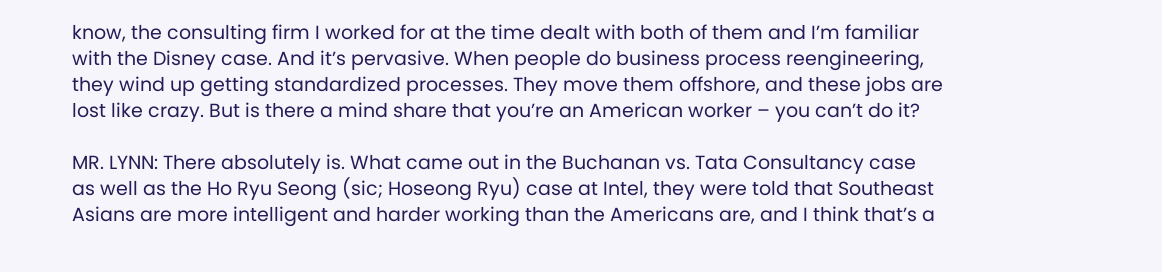know, the consulting firm I worked for at the time dealt with both of them and I’m familiar with the Disney case. And it’s pervasive. When people do business process reengineering, they wind up getting standardized processes. They move them offshore, and these jobs are lost like crazy. But is there a mind share that you’re an American worker – you can’t do it?

MR. LYNN: There absolutely is. What came out in the Buchanan vs. Tata Consultancy case as well as the Ho Ryu Seong (sic; Hoseong Ryu) case at Intel, they were told that Southeast Asians are more intelligent and harder working than the Americans are, and I think that’s a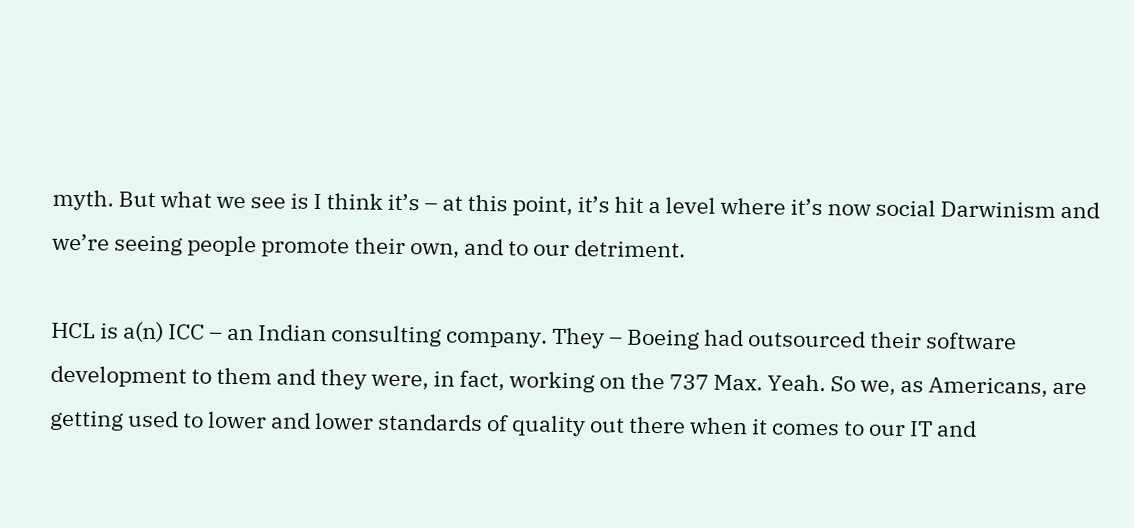myth. But what we see is I think it’s – at this point, it’s hit a level where it’s now social Darwinism and we’re seeing people promote their own, and to our detriment.

HCL is a(n) ICC – an Indian consulting company. They – Boeing had outsourced their software development to them and they were, in fact, working on the 737 Max. Yeah. So we, as Americans, are getting used to lower and lower standards of quality out there when it comes to our IT and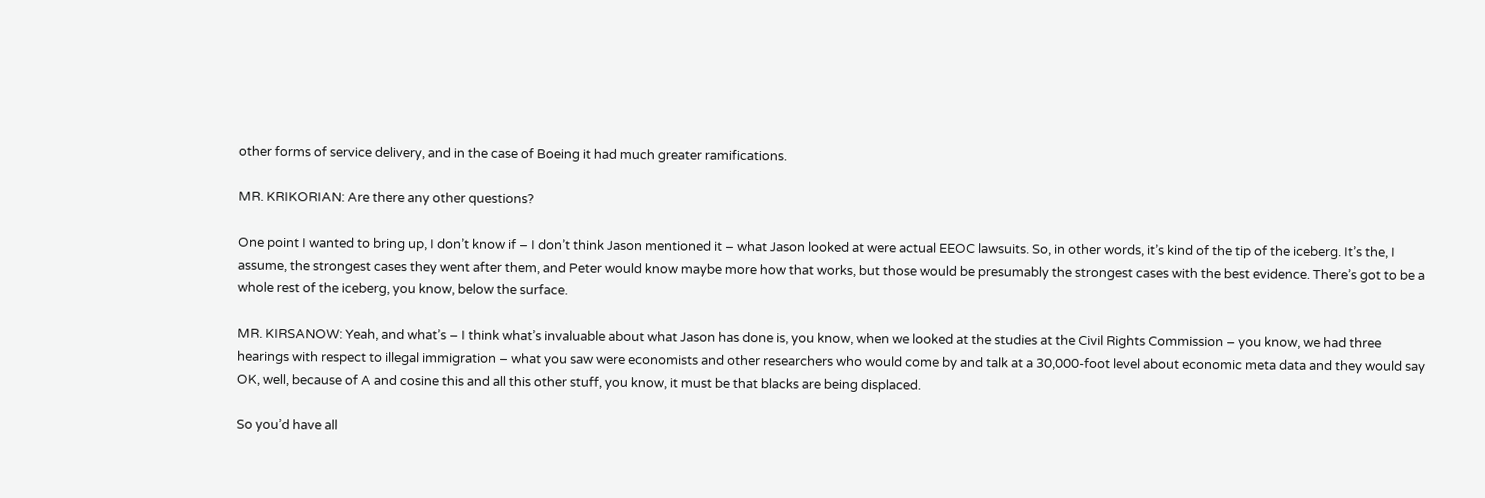other forms of service delivery, and in the case of Boeing it had much greater ramifications.

MR. KRIKORIAN: Are there any other questions?

One point I wanted to bring up, I don’t know if – I don’t think Jason mentioned it – what Jason looked at were actual EEOC lawsuits. So, in other words, it’s kind of the tip of the iceberg. It’s the, I assume, the strongest cases they went after them, and Peter would know maybe more how that works, but those would be presumably the strongest cases with the best evidence. There’s got to be a whole rest of the iceberg, you know, below the surface.

MR. KIRSANOW: Yeah, and what’s – I think what’s invaluable about what Jason has done is, you know, when we looked at the studies at the Civil Rights Commission – you know, we had three hearings with respect to illegal immigration – what you saw were economists and other researchers who would come by and talk at a 30,000-foot level about economic meta data and they would say OK, well, because of A and cosine this and all this other stuff, you know, it must be that blacks are being displaced.

So you’d have all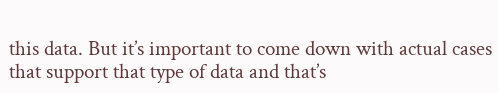this data. But it’s important to come down with actual cases that support that type of data and that’s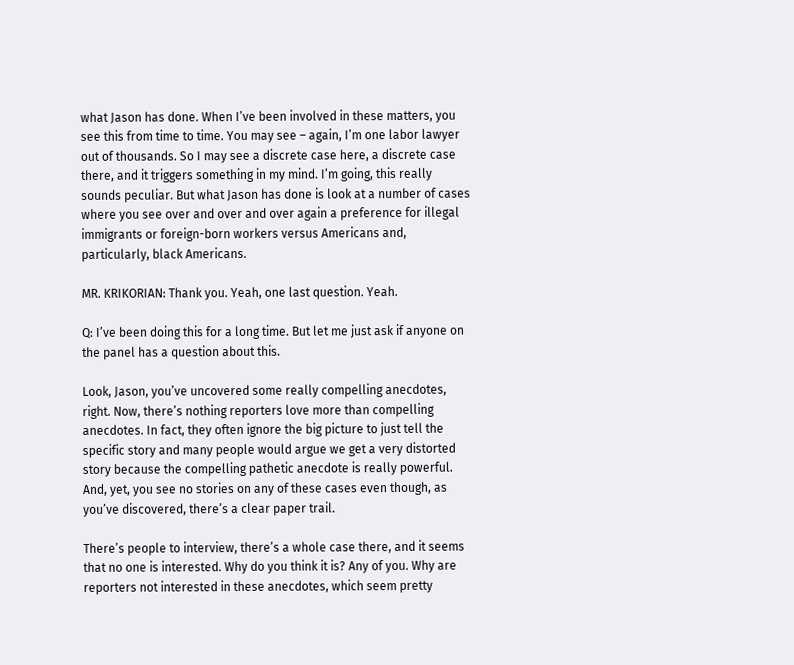what Jason has done. When I’ve been involved in these matters, you see this from time to time. You may see – again, I’m one labor lawyer out of thousands. So I may see a discrete case here, a discrete case there, and it triggers something in my mind. I’m going, this really sounds peculiar. But what Jason has done is look at a number of cases where you see over and over and over again a preference for illegal immigrants or foreign-born workers versus Americans and, particularly, black Americans.

MR. KRIKORIAN: Thank you. Yeah, one last question. Yeah.

Q: I’ve been doing this for a long time. But let me just ask if anyone on the panel has a question about this.

Look, Jason, you’ve uncovered some really compelling anecdotes, right. Now, there’s nothing reporters love more than compelling anecdotes. In fact, they often ignore the big picture to just tell the specific story and many people would argue we get a very distorted story because the compelling pathetic anecdote is really powerful. And, yet, you see no stories on any of these cases even though, as you’ve discovered, there’s a clear paper trail.

There’s people to interview, there’s a whole case there, and it seems that no one is interested. Why do you think it is? Any of you. Why are reporters not interested in these anecdotes, which seem pretty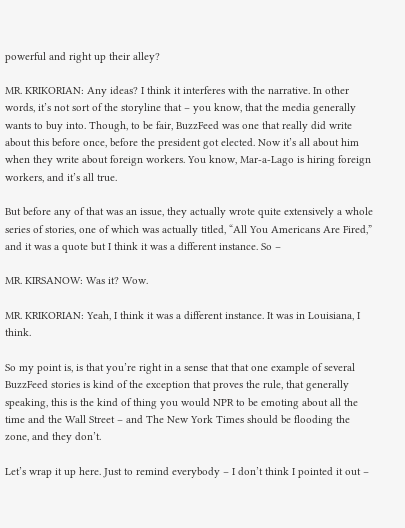powerful and right up their alley?

MR. KRIKORIAN: Any ideas? I think it interferes with the narrative. In other words, it’s not sort of the storyline that – you know, that the media generally wants to buy into. Though, to be fair, BuzzFeed was one that really did write about this before once, before the president got elected. Now it’s all about him when they write about foreign workers. You know, Mar-a-Lago is hiring foreign workers, and it’s all true.

But before any of that was an issue, they actually wrote quite extensively a whole series of stories, one of which was actually titled, “All You Americans Are Fired,” and it was a quote but I think it was a different instance. So –

MR. KIRSANOW: Was it? Wow.

MR. KRIKORIAN: Yeah, I think it was a different instance. It was in Louisiana, I think.

So my point is, is that you’re right in a sense that that one example of several BuzzFeed stories is kind of the exception that proves the rule, that generally speaking, this is the kind of thing you would NPR to be emoting about all the time and the Wall Street – and The New York Times should be flooding the zone, and they don’t.

Let’s wrap it up here. Just to remind everybody – I don’t think I pointed it out –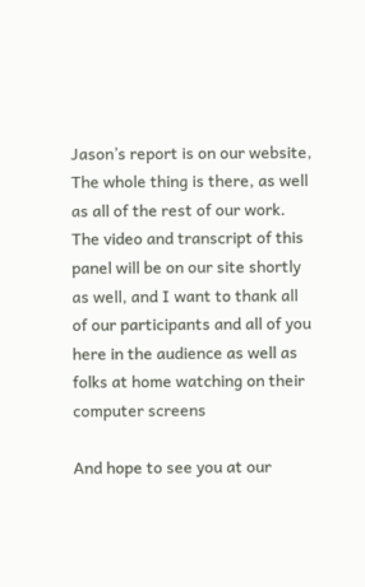Jason’s report is on our website, The whole thing is there, as well as all of the rest of our work. The video and transcript of this panel will be on our site shortly as well, and I want to thank all of our participants and all of you here in the audience as well as folks at home watching on their computer screens

And hope to see you at our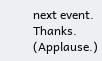next event. Thanks. (Applause.)